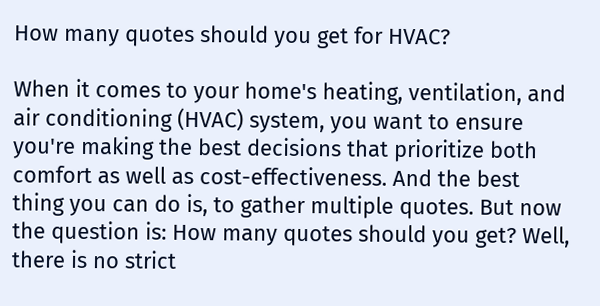How many quotes should you get for HVAC?

When it comes to your home's heating, ventilation, and air conditioning (HVAC) system, you want to ensure you're making the best decisions that prioritize both comfort as well as cost-effectiveness. And the best thing you can do is, to gather multiple quotes. But now the question is: How many quotes should you get? Well, there is no strict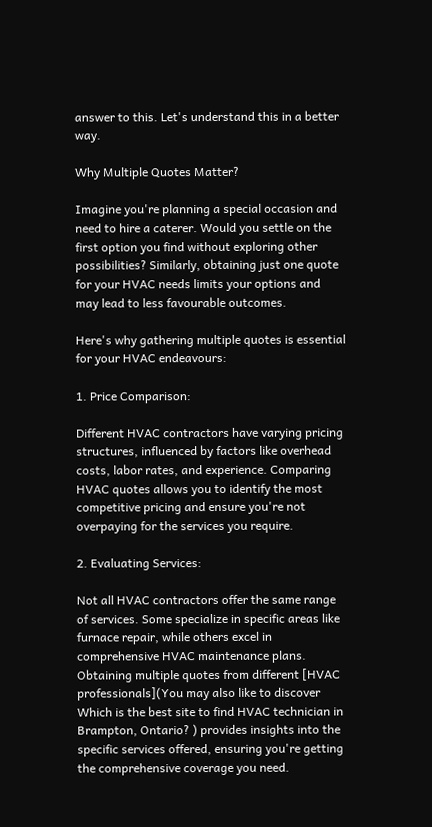answer to this. Let's understand this in a better way.

Why Multiple Quotes Matter?

Imagine you're planning a special occasion and need to hire a caterer. Would you settle on the first option you find without exploring other possibilities? Similarly, obtaining just one quote for your HVAC needs limits your options and may lead to less favourable outcomes.

Here's why gathering multiple quotes is essential for your HVAC endeavours:

1. Price Comparison:

Different HVAC contractors have varying pricing structures, influenced by factors like overhead costs, labor rates, and experience. Comparing HVAC quotes allows you to identify the most competitive pricing and ensure you're not overpaying for the services you require.

2. Evaluating Services:

Not all HVAC contractors offer the same range of services. Some specialize in specific areas like furnace repair, while others excel in comprehensive HVAC maintenance plans. Obtaining multiple quotes from different [HVAC professionals](You may also like to discover Which is the best site to find HVAC technician in Brampton, Ontario? ) provides insights into the specific services offered, ensuring you're getting the comprehensive coverage you need.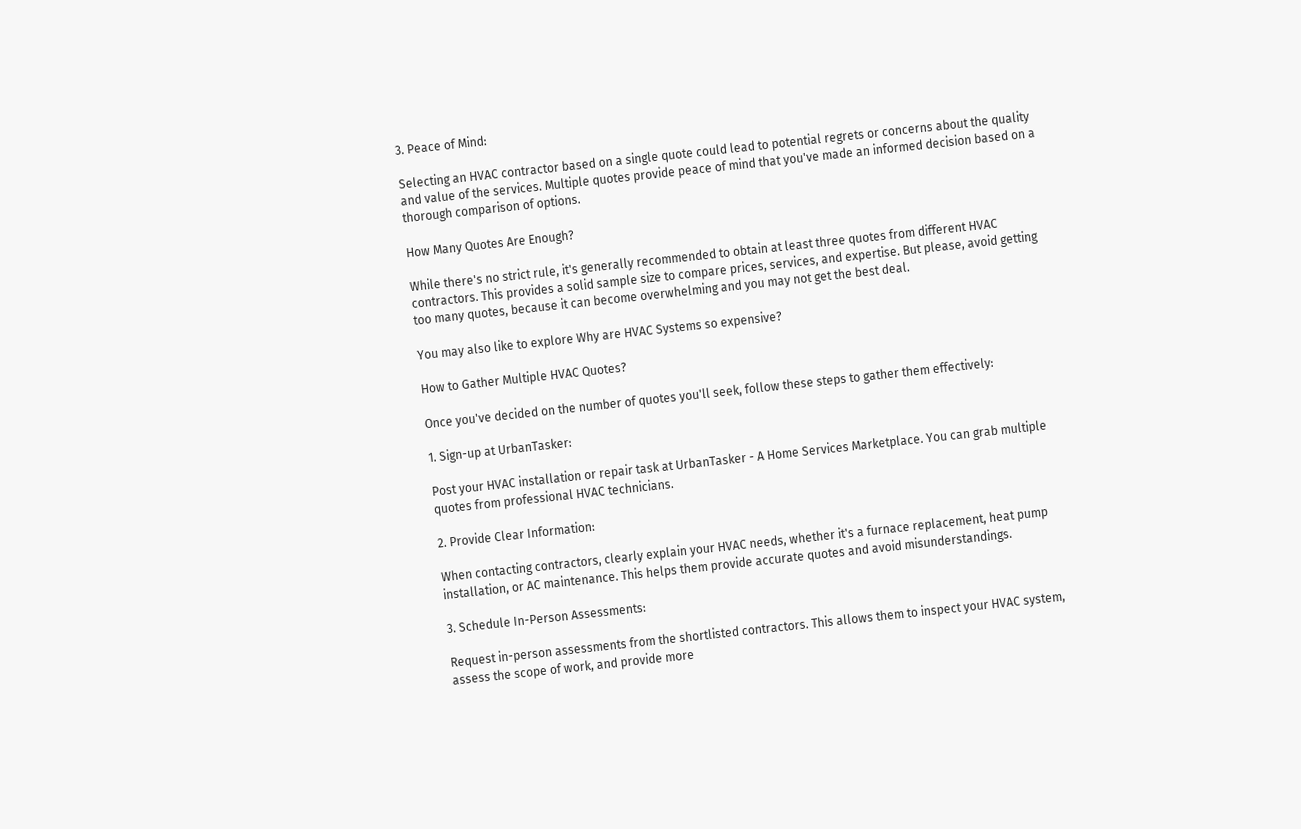3. Peace of Mind:

Selecting an HVAC contractor based on a single quote could lead to potential regrets or concerns about the quality and value of the services. Multiple quotes provide peace of mind that you've made an informed decision based on a thorough comparison of options.

How Many Quotes Are Enough?

While there's no strict rule, it's generally recommended to obtain at least three quotes from different HVAC contractors. This provides a solid sample size to compare prices, services, and expertise. But please, avoid getting too many quotes, because it can become overwhelming and you may not get the best deal.

You may also like to explore Why are HVAC Systems so expensive?

How to Gather Multiple HVAC Quotes?

Once you've decided on the number of quotes you'll seek, follow these steps to gather them effectively:

1. Sign-up at UrbanTasker:

Post your HVAC installation or repair task at UrbanTasker - A Home Services Marketplace. You can grab multiple quotes from professional HVAC technicians.

2. Provide Clear Information:

When contacting contractors, clearly explain your HVAC needs, whether it's a furnace replacement, heat pump installation, or AC maintenance. This helps them provide accurate quotes and avoid misunderstandings.

3. Schedule In-Person Assessments:

Request in-person assessments from the shortlisted contractors. This allows them to inspect your HVAC system, assess the scope of work, and provide more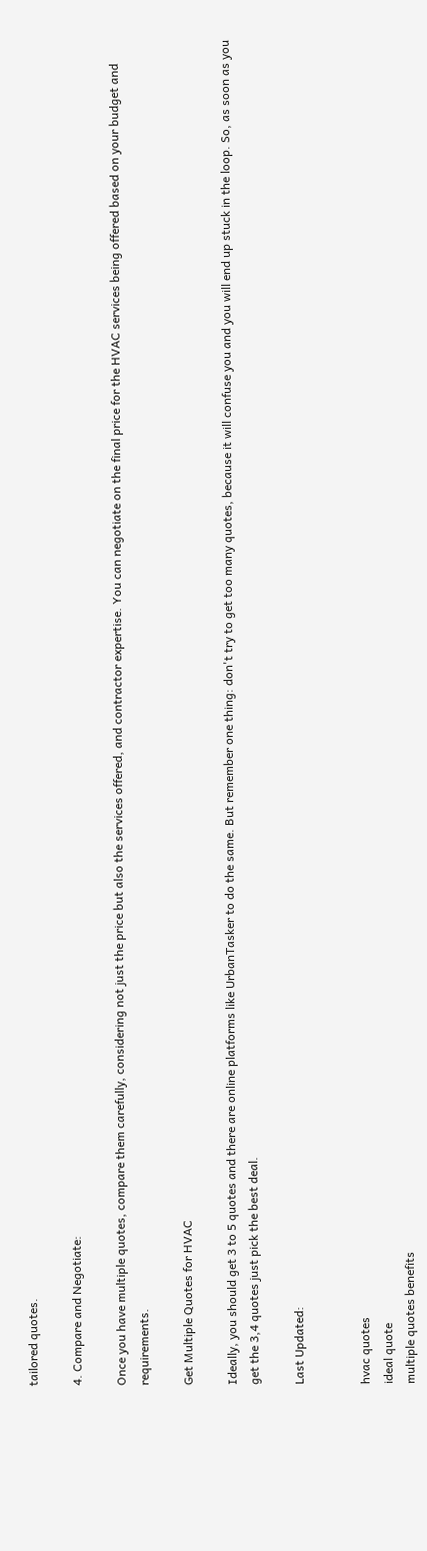tailored quotes.

4. Compare and Negotiate:

Once you have multiple quotes, compare them carefully, considering not just the price but also the services offered, and contractor expertise. You can negotiate on the final price for the HVAC services being offered based on your budget and requirements.

Get Multiple Quotes for HVAC

Ideally, you should get 3 to 5 quotes and there are online platforms like UrbanTasker to do the same. But remember one thing: don't try to get too many quotes, because it will confuse you and you will end up stuck in the loop. So, as soon as you get the 3,4 quotes just pick the best deal.

Last Updated:


hvac quotes
ideal quote
multiple quotes benefits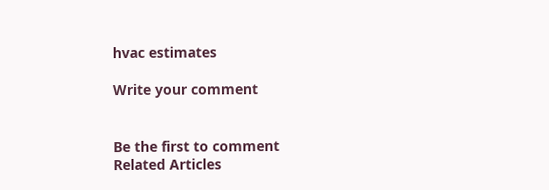hvac estimates

Write your comment


Be the first to comment
Related Articles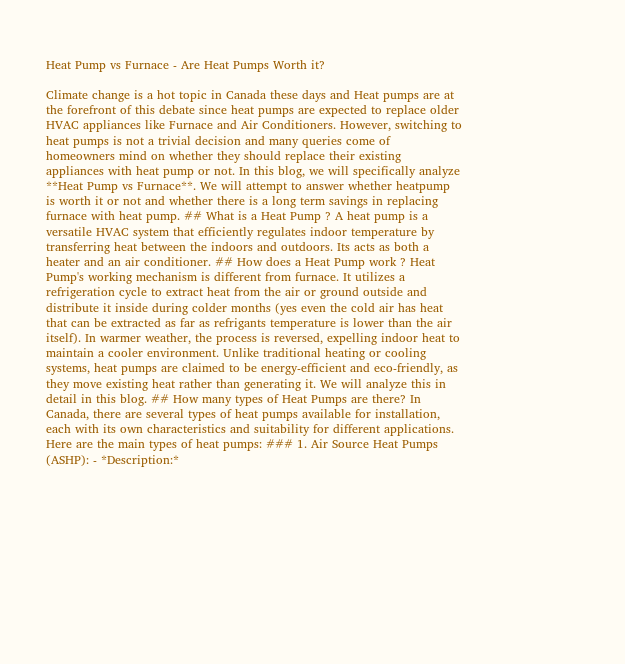Heat Pump vs Furnace - Are Heat Pumps Worth it?

Climate change is a hot topic in Canada these days and Heat pumps are at the forefront of this debate since heat pumps are expected to replace older HVAC appliances like Furnace and Air Conditioners. However, switching to heat pumps is not a trivial decision and many queries come of homeowners mind on whether they should replace their existing appliances with heat pump or not. In this blog, we will specifically analyze **Heat Pump vs Furnace**. We will attempt to answer whether heatpump is worth it or not and whether there is a long term savings in replacing furnace with heat pump. ## What is a Heat Pump ? A heat pump is a versatile HVAC system that efficiently regulates indoor temperature by transferring heat between the indoors and outdoors. Its acts as both a heater and an air conditioner. ## How does a Heat Pump work ? Heat Pump's working mechanism is different from furnace. It utilizes a refrigeration cycle to extract heat from the air or ground outside and distribute it inside during colder months (yes even the cold air has heat that can be extracted as far as refrigants temperature is lower than the air itself). In warmer weather, the process is reversed, expelling indoor heat to maintain a cooler environment. Unlike traditional heating or cooling systems, heat pumps are claimed to be energy-efficient and eco-friendly, as they move existing heat rather than generating it. We will analyze this in detail in this blog. ## How many types of Heat Pumps are there? In Canada, there are several types of heat pumps available for installation, each with its own characteristics and suitability for different applications. Here are the main types of heat pumps: ### 1. Air Source Heat Pumps (ASHP): - *Description:*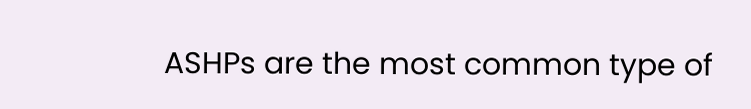ASHPs are the most common type of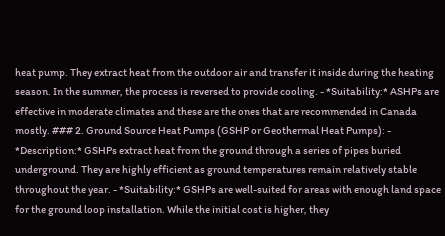heat pump. They extract heat from the outdoor air and transfer it inside during the heating season. In the summer, the process is reversed to provide cooling. - *Suitability:* ASHPs are effective in moderate climates and these are the ones that are recommended in Canada mostly. ### 2. Ground Source Heat Pumps (GSHP or Geothermal Heat Pumps): - *Description:* GSHPs extract heat from the ground through a series of pipes buried underground. They are highly efficient as ground temperatures remain relatively stable throughout the year. - *Suitability:* GSHPs are well-suited for areas with enough land space for the ground loop installation. While the initial cost is higher, they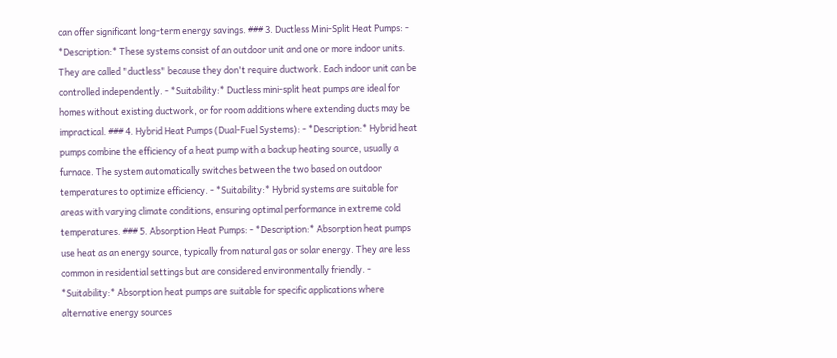can offer significant long-term energy savings. ### 3. Ductless Mini-Split Heat Pumps: - *Description:* These systems consist of an outdoor unit and one or more indoor units. They are called "ductless" because they don't require ductwork. Each indoor unit can be controlled independently. - *Suitability:* Ductless mini-split heat pumps are ideal for homes without existing ductwork, or for room additions where extending ducts may be impractical. ### 4. Hybrid Heat Pumps (Dual-Fuel Systems): - *Description:* Hybrid heat pumps combine the efficiency of a heat pump with a backup heating source, usually a furnace. The system automatically switches between the two based on outdoor temperatures to optimize efficiency. - *Suitability:* Hybrid systems are suitable for areas with varying climate conditions, ensuring optimal performance in extreme cold temperatures. ### 5. Absorption Heat Pumps: - *Description:* Absorption heat pumps use heat as an energy source, typically from natural gas or solar energy. They are less common in residential settings but are considered environmentally friendly. - *Suitability:* Absorption heat pumps are suitable for specific applications where alternative energy sources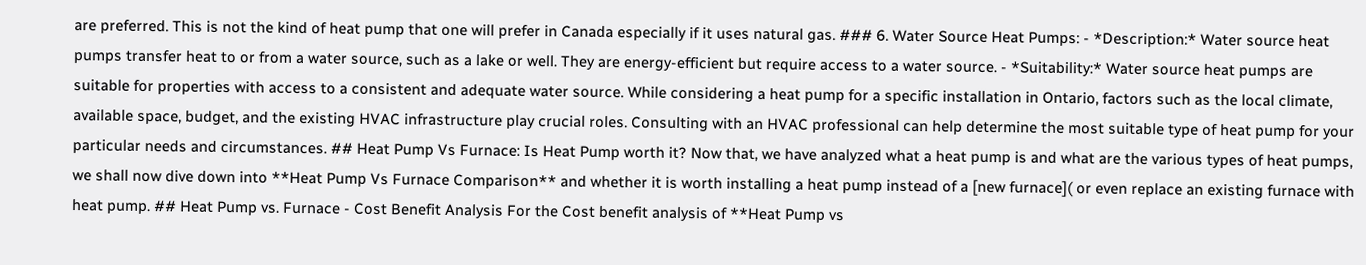are preferred. This is not the kind of heat pump that one will prefer in Canada especially if it uses natural gas. ### 6. Water Source Heat Pumps: - *Description:* Water source heat pumps transfer heat to or from a water source, such as a lake or well. They are energy-efficient but require access to a water source. - *Suitability:* Water source heat pumps are suitable for properties with access to a consistent and adequate water source. While considering a heat pump for a specific installation in Ontario, factors such as the local climate, available space, budget, and the existing HVAC infrastructure play crucial roles. Consulting with an HVAC professional can help determine the most suitable type of heat pump for your particular needs and circumstances. ## Heat Pump Vs Furnace: Is Heat Pump worth it? Now that, we have analyzed what a heat pump is and what are the various types of heat pumps, we shall now dive down into **Heat Pump Vs Furnace Comparison** and whether it is worth installing a heat pump instead of a [new furnace]( or even replace an existing furnace with heat pump. ## Heat Pump vs. Furnace - Cost Benefit Analysis For the Cost benefit analysis of **Heat Pump vs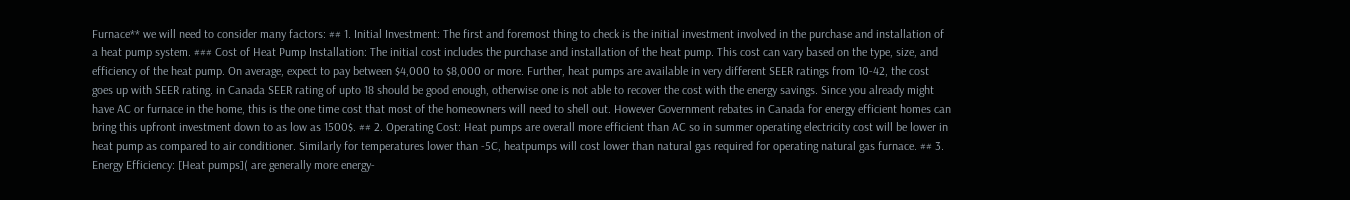Furnace** we will need to consider many factors: ## 1. Initial Investment: The first and foremost thing to check is the initial investment involved in the purchase and installation of a heat pump system. ### Cost of Heat Pump Installation: The initial cost includes the purchase and installation of the heat pump. This cost can vary based on the type, size, and efficiency of the heat pump. On average, expect to pay between $4,000 to $8,000 or more. Further, heat pumps are available in very different SEER ratings from 10-42, the cost goes up with SEER rating. in Canada SEER rating of upto 18 should be good enough, otherwise one is not able to recover the cost with the energy savings. Since you already might have AC or furnace in the home, this is the one time cost that most of the homeowners will need to shell out. However Government rebates in Canada for energy efficient homes can bring this upfront investment down to as low as 1500$. ## 2. Operating Cost: Heat pumps are overall more efficient than AC so in summer operating electricity cost will be lower in heat pump as compared to air conditioner. Similarly for temperatures lower than -5C, heatpumps will cost lower than natural gas required for operating natural gas furnace. ## 3. Energy Efficiency: [Heat pumps]( are generally more energy-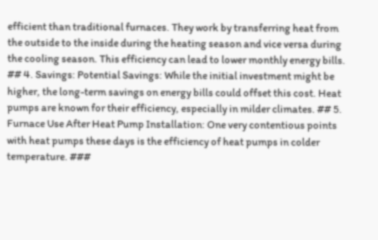efficient than traditional furnaces. They work by transferring heat from the outside to the inside during the heating season and vice versa during the cooling season. This efficiency can lead to lower monthly energy bills. ## 4. Savings: Potential Savings: While the initial investment might be higher, the long-term savings on energy bills could offset this cost. Heat pumps are known for their efficiency, especially in milder climates. ## 5. Furnace Use After Heat Pump Installation: One very contentious points with heat pumps these days is the efficiency of heat pumps in colder temperature. ###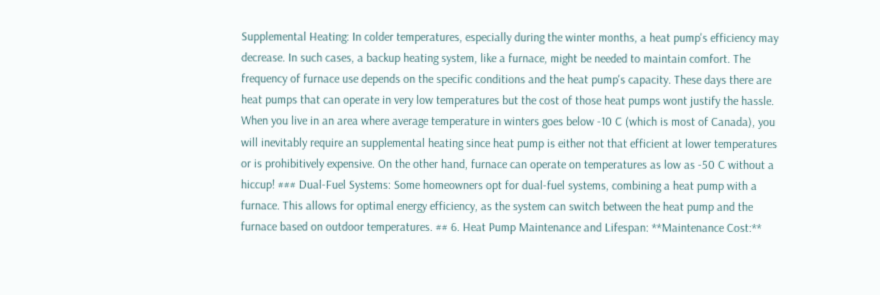Supplemental Heating: In colder temperatures, especially during the winter months, a heat pump's efficiency may decrease. In such cases, a backup heating system, like a furnace, might be needed to maintain comfort. The frequency of furnace use depends on the specific conditions and the heat pump's capacity. These days there are heat pumps that can operate in very low temperatures but the cost of those heat pumps wont justify the hassle. When you live in an area where average temperature in winters goes below -10 C (which is most of Canada), you will inevitably require an supplemental heating since heat pump is either not that efficient at lower temperatures or is prohibitively expensive. On the other hand, furnace can operate on temperatures as low as -50 C without a hiccup! ### Dual-Fuel Systems: Some homeowners opt for dual-fuel systems, combining a heat pump with a furnace. This allows for optimal energy efficiency, as the system can switch between the heat pump and the furnace based on outdoor temperatures. ## 6. Heat Pump Maintenance and Lifespan: **Maintenance Cost:**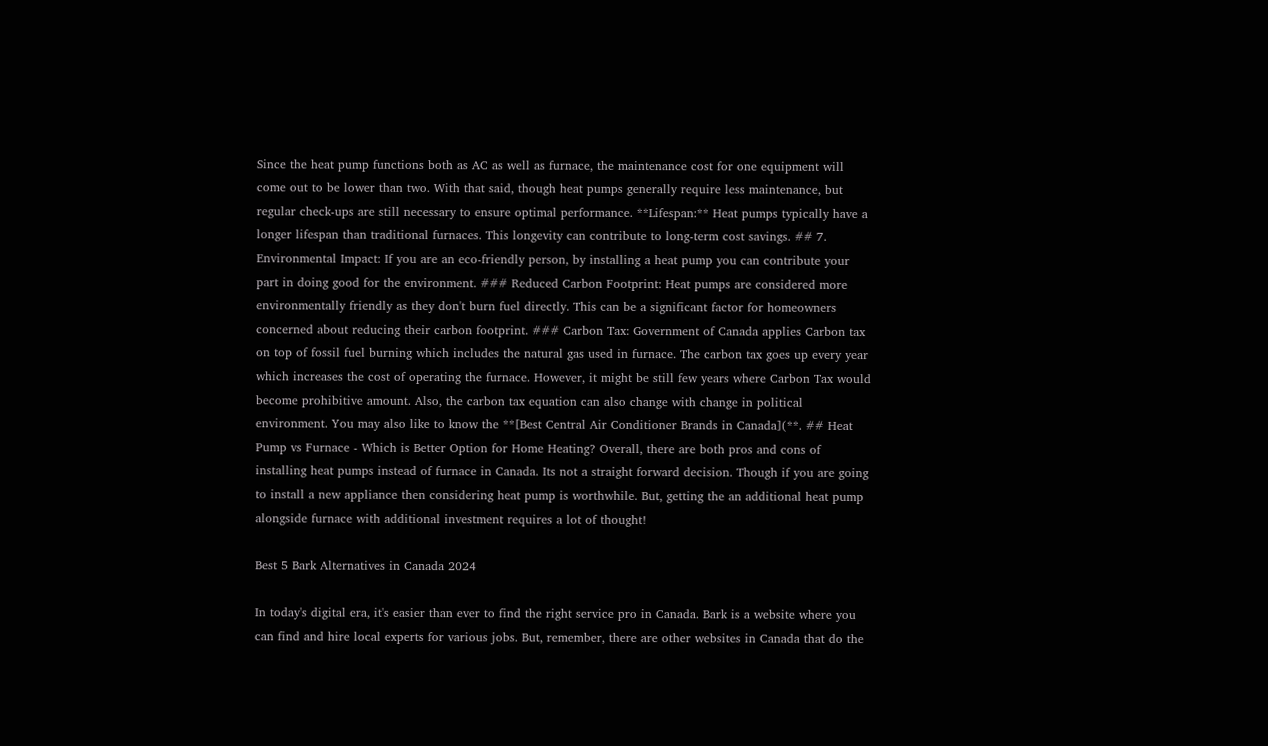Since the heat pump functions both as AC as well as furnace, the maintenance cost for one equipment will come out to be lower than two. With that said, though heat pumps generally require less maintenance, but regular check-ups are still necessary to ensure optimal performance. **Lifespan:** Heat pumps typically have a longer lifespan than traditional furnaces. This longevity can contribute to long-term cost savings. ## 7. Environmental Impact: If you are an eco-friendly person, by installing a heat pump you can contribute your part in doing good for the environment. ### Reduced Carbon Footprint: Heat pumps are considered more environmentally friendly as they don't burn fuel directly. This can be a significant factor for homeowners concerned about reducing their carbon footprint. ### Carbon Tax: Government of Canada applies Carbon tax on top of fossil fuel burning which includes the natural gas used in furnace. The carbon tax goes up every year which increases the cost of operating the furnace. However, it might be still few years where Carbon Tax would become prohibitive amount. Also, the carbon tax equation can also change with change in political environment. You may also like to know the **[Best Central Air Conditioner Brands in Canada](**. ## Heat Pump vs Furnace - Which is Better Option for Home Heating? Overall, there are both pros and cons of installing heat pumps instead of furnace in Canada. Its not a straight forward decision. Though if you are going to install a new appliance then considering heat pump is worthwhile. But, getting the an additional heat pump alongside furnace with additional investment requires a lot of thought!

Best 5 Bark Alternatives in Canada 2024

In today's digital era, it's easier than ever to find the right service pro in Canada. Bark is a website where you can find and hire local experts for various jobs. But, remember, there are other websites in Canada that do the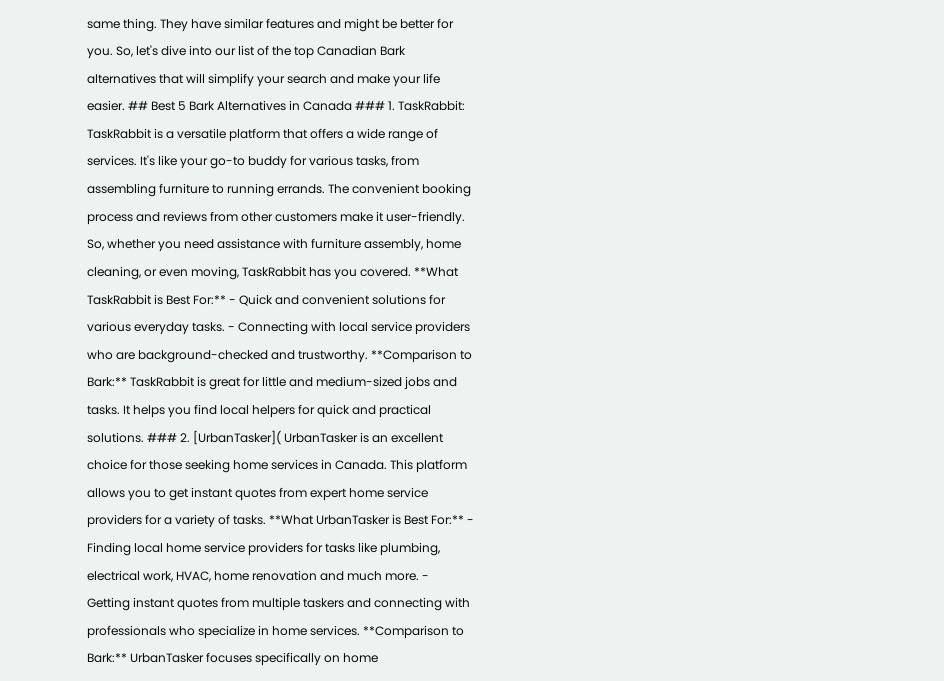same thing. They have similar features and might be better for you. So, let's dive into our list of the top Canadian Bark alternatives that will simplify your search and make your life easier. ## Best 5 Bark Alternatives in Canada ### 1. TaskRabbit: TaskRabbit is a versatile platform that offers a wide range of services. It's like your go-to buddy for various tasks, from assembling furniture to running errands. The convenient booking process and reviews from other customers make it user-friendly. So, whether you need assistance with furniture assembly, home cleaning, or even moving, TaskRabbit has you covered. **What TaskRabbit is Best For:** - Quick and convenient solutions for various everyday tasks. - Connecting with local service providers who are background-checked and trustworthy. **Comparison to Bark:** TaskRabbit is great for little and medium-sized jobs and tasks. It helps you find local helpers for quick and practical solutions. ### 2. [UrbanTasker]( UrbanTasker is an excellent choice for those seeking home services in Canada. This platform allows you to get instant quotes from expert home service providers for a variety of tasks. **What UrbanTasker is Best For:** - Finding local home service providers for tasks like plumbing, electrical work, HVAC, home renovation and much more. - Getting instant quotes from multiple taskers and connecting with professionals who specialize in home services. **Comparison to Bark:** UrbanTasker focuses specifically on home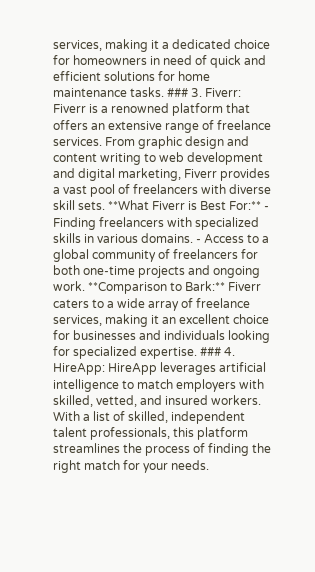services, making it a dedicated choice for homeowners in need of quick and efficient solutions for home maintenance tasks. ### 3. Fiverr: Fiverr is a renowned platform that offers an extensive range of freelance services. From graphic design and content writing to web development and digital marketing, Fiverr provides a vast pool of freelancers with diverse skill sets. **What Fiverr is Best For:** - Finding freelancers with specialized skills in various domains. - Access to a global community of freelancers for both one-time projects and ongoing work. **Comparison to Bark:** Fiverr caters to a wide array of freelance services, making it an excellent choice for businesses and individuals looking for specialized expertise. ### 4. HireApp: HireApp leverages artificial intelligence to match employers with skilled, vetted, and insured workers. With a list of skilled, independent talent professionals, this platform streamlines the process of finding the right match for your needs.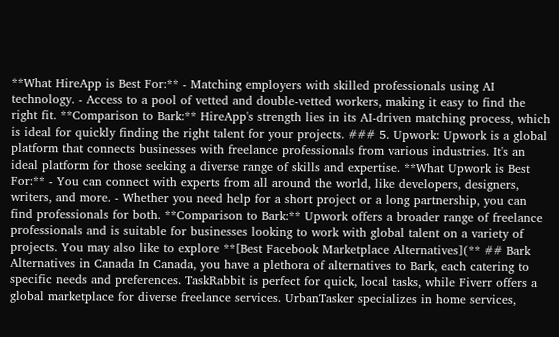**What HireApp is Best For:** - Matching employers with skilled professionals using AI technology. - Access to a pool of vetted and double-vetted workers, making it easy to find the right fit. **Comparison to Bark:** HireApp's strength lies in its AI-driven matching process, which is ideal for quickly finding the right talent for your projects. ### 5. Upwork: Upwork is a global platform that connects businesses with freelance professionals from various industries. It's an ideal platform for those seeking a diverse range of skills and expertise. **What Upwork is Best For:** - You can connect with experts from all around the world, like developers, designers, writers, and more. - Whether you need help for a short project or a long partnership, you can find professionals for both. **Comparison to Bark:** Upwork offers a broader range of freelance professionals and is suitable for businesses looking to work with global talent on a variety of projects. You may also like to explore **[Best Facebook Marketplace Alternatives](** ## Bark Alternatives in Canada In Canada, you have a plethora of alternatives to Bark, each catering to specific needs and preferences. TaskRabbit is perfect for quick, local tasks, while Fiverr offers a global marketplace for diverse freelance services. UrbanTasker specializes in home services,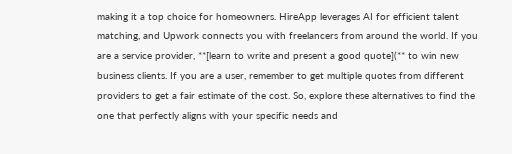making it a top choice for homeowners. HireApp leverages AI for efficient talent matching, and Upwork connects you with freelancers from around the world. If you are a service provider, **[learn to write and present a good quote](** to win new business clients. If you are a user, remember to get multiple quotes from different providers to get a fair estimate of the cost. So, explore these alternatives to find the one that perfectly aligns with your specific needs and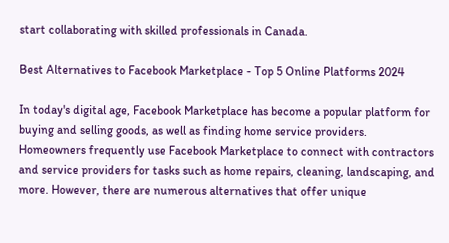start collaborating with skilled professionals in Canada.

Best Alternatives to Facebook Marketplace - Top 5 Online Platforms 2024

In today's digital age, Facebook Marketplace has become a popular platform for buying and selling goods, as well as finding home service providers. Homeowners frequently use Facebook Marketplace to connect with contractors and service providers for tasks such as home repairs, cleaning, landscaping, and more. However, there are numerous alternatives that offer unique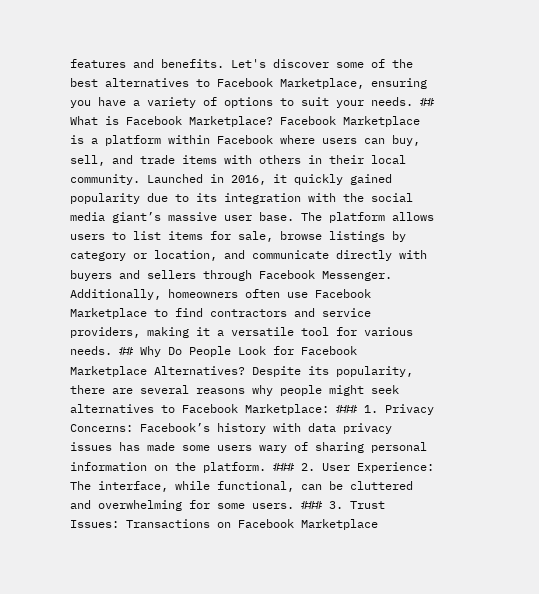features and benefits. Let's discover some of the best alternatives to Facebook Marketplace, ensuring you have a variety of options to suit your needs. ## What is Facebook Marketplace? Facebook Marketplace is a platform within Facebook where users can buy, sell, and trade items with others in their local community. Launched in 2016, it quickly gained popularity due to its integration with the social media giant’s massive user base. The platform allows users to list items for sale, browse listings by category or location, and communicate directly with buyers and sellers through Facebook Messenger. Additionally, homeowners often use Facebook Marketplace to find contractors and service providers, making it a versatile tool for various needs. ## Why Do People Look for Facebook Marketplace Alternatives? Despite its popularity, there are several reasons why people might seek alternatives to Facebook Marketplace: ### 1. Privacy Concerns: Facebook’s history with data privacy issues has made some users wary of sharing personal information on the platform. ### 2. User Experience: The interface, while functional, can be cluttered and overwhelming for some users. ### 3. Trust Issues: Transactions on Facebook Marketplace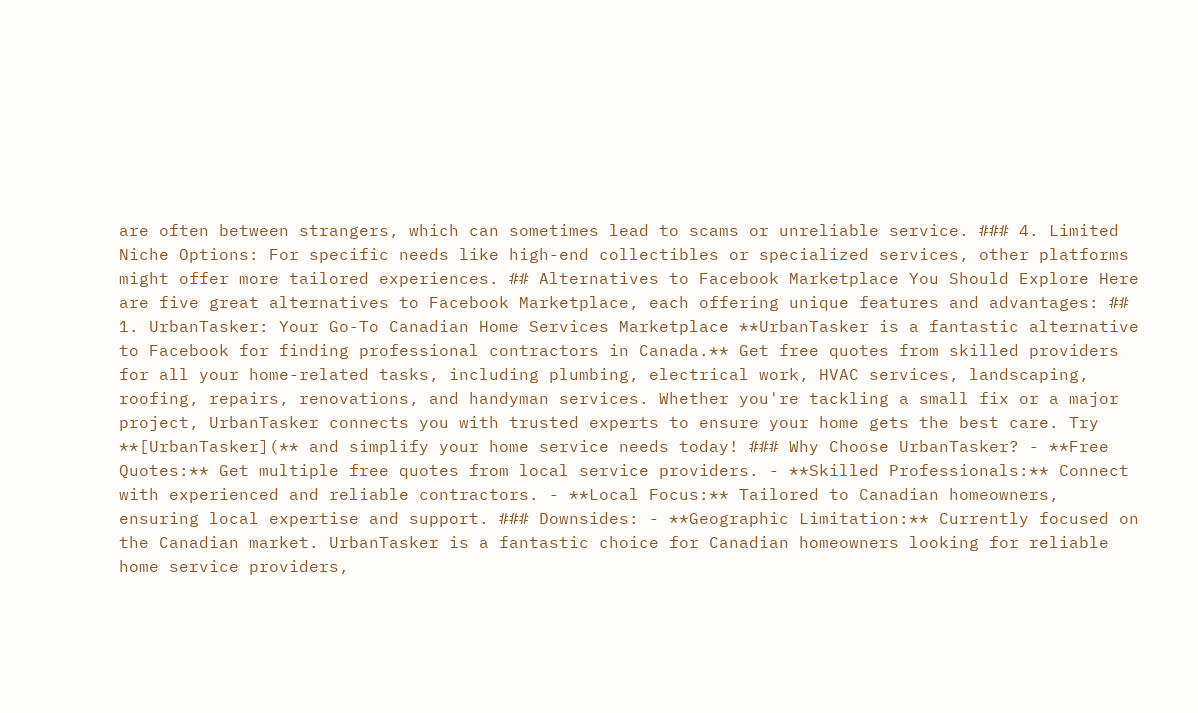are often between strangers, which can sometimes lead to scams or unreliable service. ### 4. Limited Niche Options: For specific needs like high-end collectibles or specialized services, other platforms might offer more tailored experiences. ## Alternatives to Facebook Marketplace You Should Explore Here are five great alternatives to Facebook Marketplace, each offering unique features and advantages: ## 1. UrbanTasker: Your Go-To Canadian Home Services Marketplace **UrbanTasker is a fantastic alternative to Facebook for finding professional contractors in Canada.** Get free quotes from skilled providers for all your home-related tasks, including plumbing, electrical work, HVAC services, landscaping, roofing, repairs, renovations, and handyman services. Whether you're tackling a small fix or a major project, UrbanTasker connects you with trusted experts to ensure your home gets the best care. Try **[UrbanTasker](** and simplify your home service needs today! ### Why Choose UrbanTasker? - **Free Quotes:** Get multiple free quotes from local service providers. - **Skilled Professionals:** Connect with experienced and reliable contractors. - **Local Focus:** Tailored to Canadian homeowners, ensuring local expertise and support. ### Downsides: - **Geographic Limitation:** Currently focused on the Canadian market. UrbanTasker is a fantastic choice for Canadian homeowners looking for reliable home service providers,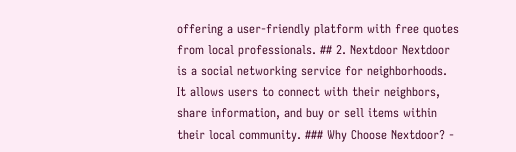offering a user-friendly platform with free quotes from local professionals. ## 2. Nextdoor Nextdoor is a social networking service for neighborhoods. It allows users to connect with their neighbors, share information, and buy or sell items within their local community. ### Why Choose Nextdoor? -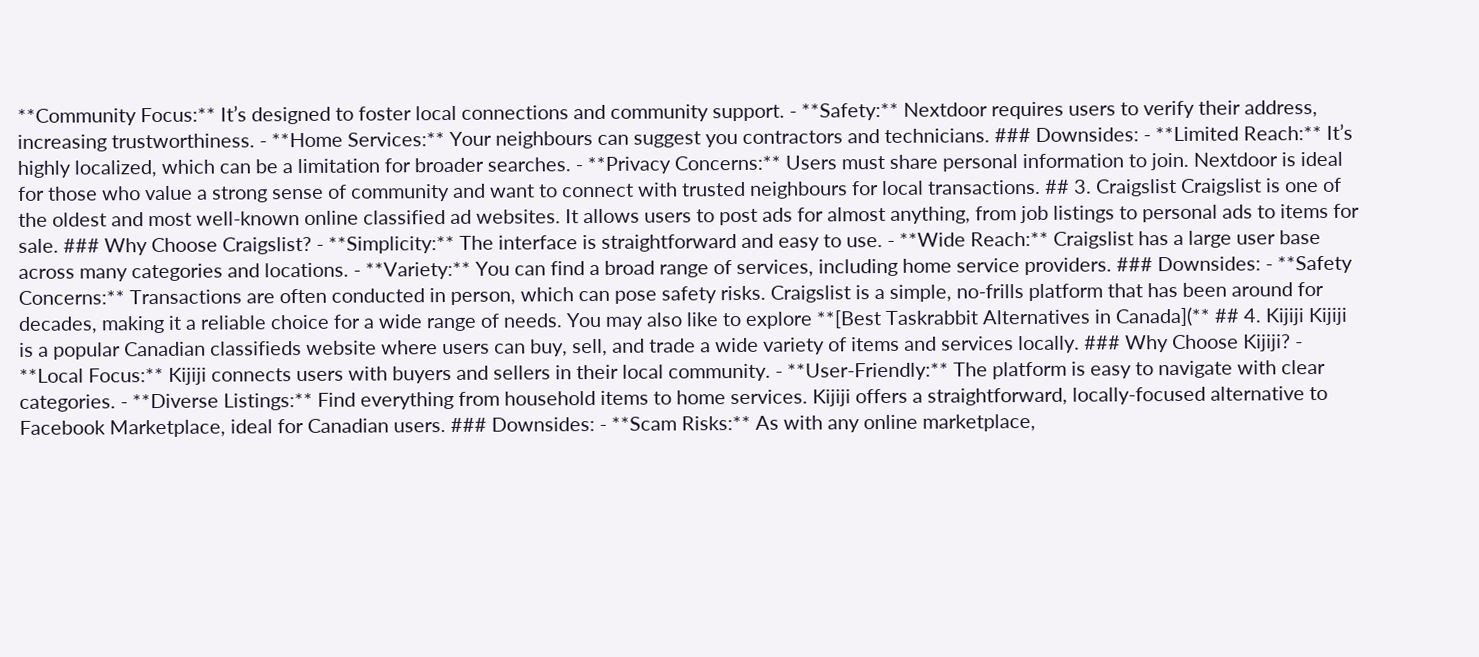**Community Focus:** It’s designed to foster local connections and community support. - **Safety:** Nextdoor requires users to verify their address, increasing trustworthiness. - **Home Services:** Your neighbours can suggest you contractors and technicians. ### Downsides: - **Limited Reach:** It’s highly localized, which can be a limitation for broader searches. - **Privacy Concerns:** Users must share personal information to join. Nextdoor is ideal for those who value a strong sense of community and want to connect with trusted neighbours for local transactions. ## 3. Craigslist Craigslist is one of the oldest and most well-known online classified ad websites. It allows users to post ads for almost anything, from job listings to personal ads to items for sale. ### Why Choose Craigslist? - **Simplicity:** The interface is straightforward and easy to use. - **Wide Reach:** Craigslist has a large user base across many categories and locations. - **Variety:** You can find a broad range of services, including home service providers. ### Downsides: - **Safety Concerns:** Transactions are often conducted in person, which can pose safety risks. Craigslist is a simple, no-frills platform that has been around for decades, making it a reliable choice for a wide range of needs. You may also like to explore **[Best Taskrabbit Alternatives in Canada](** ## 4. Kijiji Kijiji is a popular Canadian classifieds website where users can buy, sell, and trade a wide variety of items and services locally. ### Why Choose Kijiji? - **Local Focus:** Kijiji connects users with buyers and sellers in their local community. - **User-Friendly:** The platform is easy to navigate with clear categories. - **Diverse Listings:** Find everything from household items to home services. Kijiji offers a straightforward, locally-focused alternative to Facebook Marketplace, ideal for Canadian users. ### Downsides: - **Scam Risks:** As with any online marketplace,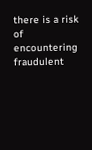there is a risk of encountering fraudulent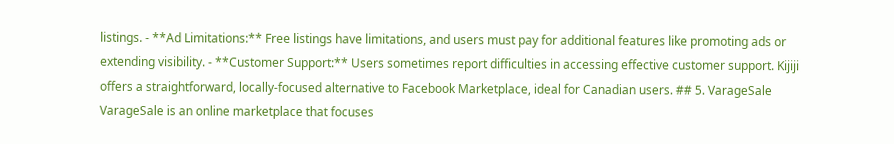listings. - **Ad Limitations:** Free listings have limitations, and users must pay for additional features like promoting ads or extending visibility. - **Customer Support:** Users sometimes report difficulties in accessing effective customer support. Kijiji offers a straightforward, locally-focused alternative to Facebook Marketplace, ideal for Canadian users. ## 5. VarageSale VarageSale is an online marketplace that focuses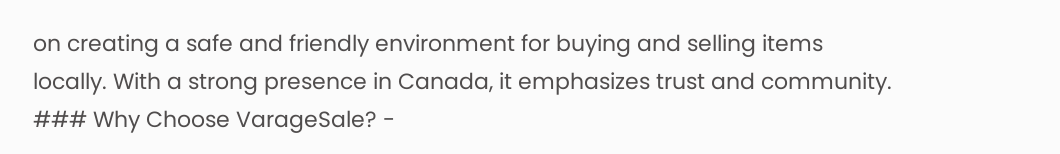on creating a safe and friendly environment for buying and selling items locally. With a strong presence in Canada, it emphasizes trust and community. ### Why Choose VarageSale? -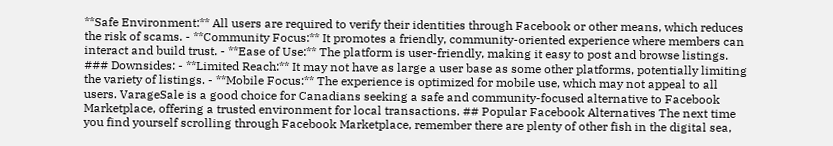**Safe Environment:** All users are required to verify their identities through Facebook or other means, which reduces the risk of scams. - **Community Focus:** It promotes a friendly, community-oriented experience where members can interact and build trust. - **Ease of Use:** The platform is user-friendly, making it easy to post and browse listings. ### Downsides: - **Limited Reach:** It may not have as large a user base as some other platforms, potentially limiting the variety of listings. - **Mobile Focus:** The experience is optimized for mobile use, which may not appeal to all users. VarageSale is a good choice for Canadians seeking a safe and community-focused alternative to Facebook Marketplace, offering a trusted environment for local transactions. ## Popular Facebook Alternatives The next time you find yourself scrolling through Facebook Marketplace, remember there are plenty of other fish in the digital sea,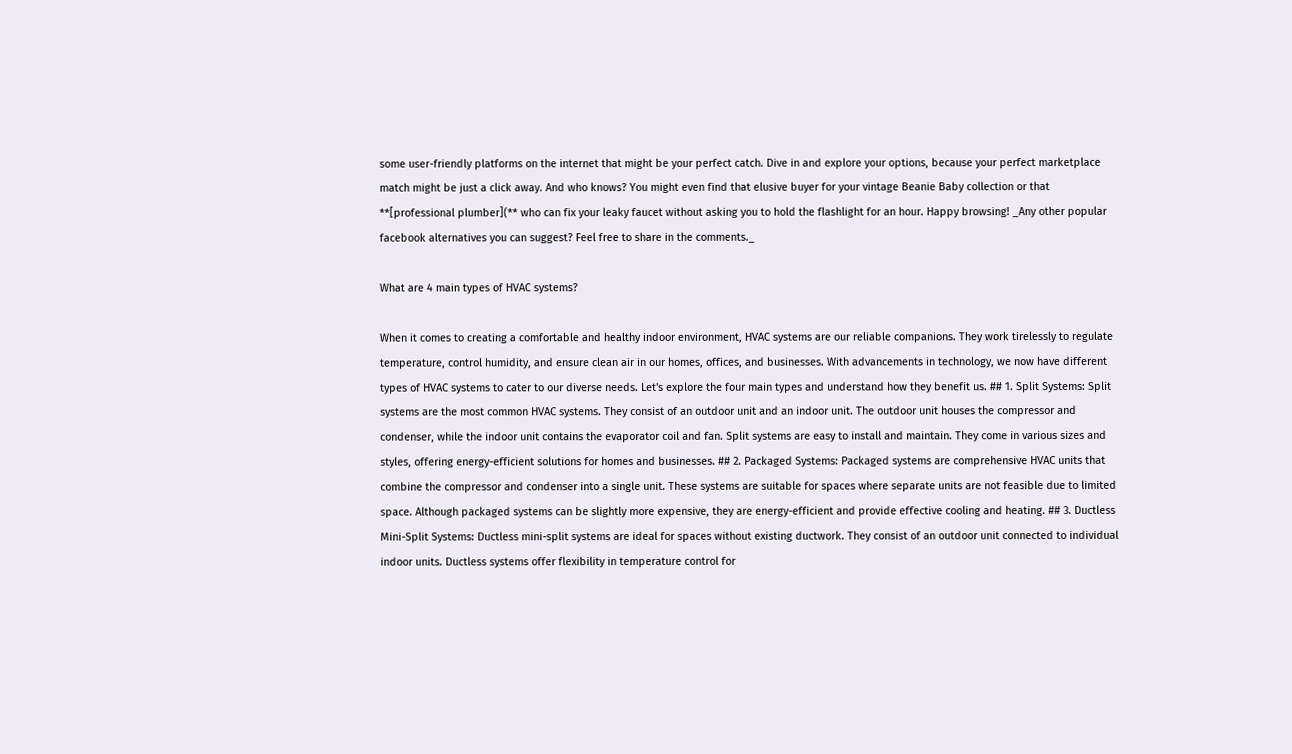some user-friendly platforms on the internet that might be your perfect catch. Dive in and explore your options, because your perfect marketplace match might be just a click away. And who knows? You might even find that elusive buyer for your vintage Beanie Baby collection or that **[professional plumber](** who can fix your leaky faucet without asking you to hold the flashlight for an hour. Happy browsing! _Any other popular facebook alternatives you can suggest? Feel free to share in the comments._

What are 4 main types of HVAC systems?

When it comes to creating a comfortable and healthy indoor environment, HVAC systems are our reliable companions. They work tirelessly to regulate temperature, control humidity, and ensure clean air in our homes, offices, and businesses. With advancements in technology, we now have different types of HVAC systems to cater to our diverse needs. Let's explore the four main types and understand how they benefit us. ## 1. Split Systems: Split systems are the most common HVAC systems. They consist of an outdoor unit and an indoor unit. The outdoor unit houses the compressor and condenser, while the indoor unit contains the evaporator coil and fan. Split systems are easy to install and maintain. They come in various sizes and styles, offering energy-efficient solutions for homes and businesses. ## 2. Packaged Systems: Packaged systems are comprehensive HVAC units that combine the compressor and condenser into a single unit. These systems are suitable for spaces where separate units are not feasible due to limited space. Although packaged systems can be slightly more expensive, they are energy-efficient and provide effective cooling and heating. ## 3. Ductless Mini-Split Systems: Ductless mini-split systems are ideal for spaces without existing ductwork. They consist of an outdoor unit connected to individual indoor units. Ductless systems offer flexibility in temperature control for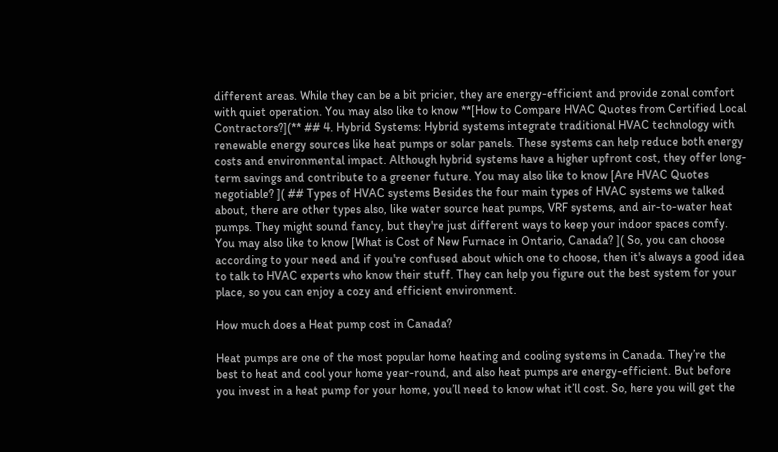different areas. While they can be a bit pricier, they are energy-efficient and provide zonal comfort with quiet operation. You may also like to know **[How to Compare HVAC Quotes from Certified Local Contractors?](** ## 4. Hybrid Systems: Hybrid systems integrate traditional HVAC technology with renewable energy sources like heat pumps or solar panels. These systems can help reduce both energy costs and environmental impact. Although hybrid systems have a higher upfront cost, they offer long-term savings and contribute to a greener future. You may also like to know [Are HVAC Quotes negotiable? ]( ## Types of HVAC systems Besides the four main types of HVAC systems we talked about, there are other types also, like water source heat pumps, VRF systems, and air-to-water heat pumps. They might sound fancy, but they're just different ways to keep your indoor spaces comfy. You may also like to know [What is Cost of New Furnace in Ontario, Canada? ]( So, you can choose according to your need and if you're confused about which one to choose, then it's always a good idea to talk to HVAC experts who know their stuff. They can help you figure out the best system for your place, so you can enjoy a cozy and efficient environment.

How much does a Heat pump cost in Canada?

Heat pumps are one of the most popular home heating and cooling systems in Canada. They’re the best to heat and cool your home year-round, and also heat pumps are energy-efficient. But before you invest in a heat pump for your home, you’ll need to know what it’ll cost. So, here you will get the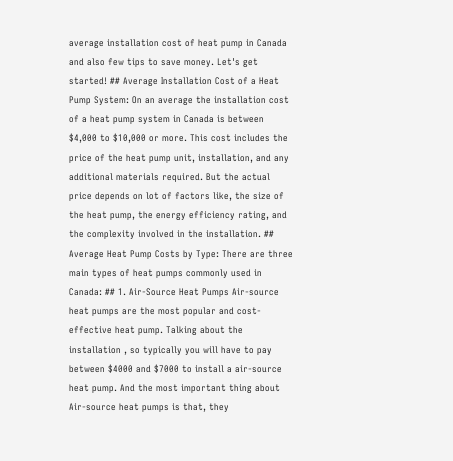average installation cost of heat pump in Canada and also few tips to save money. Let's get started! ## Average Installation Cost of a Heat Pump System: On an average the installation cost of a heat pump system in Canada is between $4,000 to $10,000 or more. This cost includes the price of the heat pump unit, installation, and any additional materials required. But the actual price depends on lot of factors like, the size of the heat pump, the energy efficiency rating, and the complexity involved in the installation. ## Average Heat Pump Costs by Type: There are three main types of heat pumps commonly used in Canada: ## 1. Air-Source Heat Pumps Air-source heat pumps are the most popular and cost-effective heat pump. Talking about the installation , so typically you will have to pay between $4000 and $7000 to install a air-source heat pump. And the most important thing about Air-source heat pumps is that, they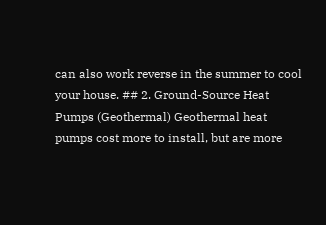can also work reverse in the summer to cool your house. ## 2. Ground-Source Heat Pumps (Geothermal) Geothermal heat pumps cost more to install, but are more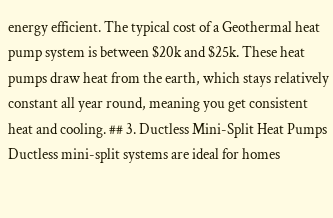energy efficient. The typical cost of a Geothermal heat pump system is between $20k and $25k. These heat pumps draw heat from the earth, which stays relatively constant all year round, meaning you get consistent heat and cooling. ## 3. Ductless Mini-Split Heat Pumps Ductless mini-split systems are ideal for homes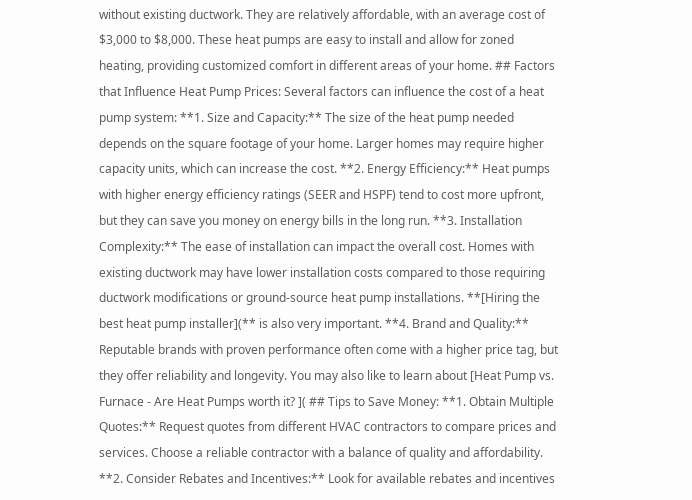without existing ductwork. They are relatively affordable, with an average cost of $3,000 to $8,000. These heat pumps are easy to install and allow for zoned heating, providing customized comfort in different areas of your home. ## Factors that Influence Heat Pump Prices: Several factors can influence the cost of a heat pump system: **1. Size and Capacity:** The size of the heat pump needed depends on the square footage of your home. Larger homes may require higher capacity units, which can increase the cost. **2. Energy Efficiency:** Heat pumps with higher energy efficiency ratings (SEER and HSPF) tend to cost more upfront, but they can save you money on energy bills in the long run. **3. Installation Complexity:** The ease of installation can impact the overall cost. Homes with existing ductwork may have lower installation costs compared to those requiring ductwork modifications or ground-source heat pump installations. **[Hiring the best heat pump installer](** is also very important. **4. Brand and Quality:** Reputable brands with proven performance often come with a higher price tag, but they offer reliability and longevity. You may also like to learn about [Heat Pump vs. Furnace - Are Heat Pumps worth it? ]( ## Tips to Save Money: **1. Obtain Multiple Quotes:** Request quotes from different HVAC contractors to compare prices and services. Choose a reliable contractor with a balance of quality and affordability. **2. Consider Rebates and Incentives:** Look for available rebates and incentives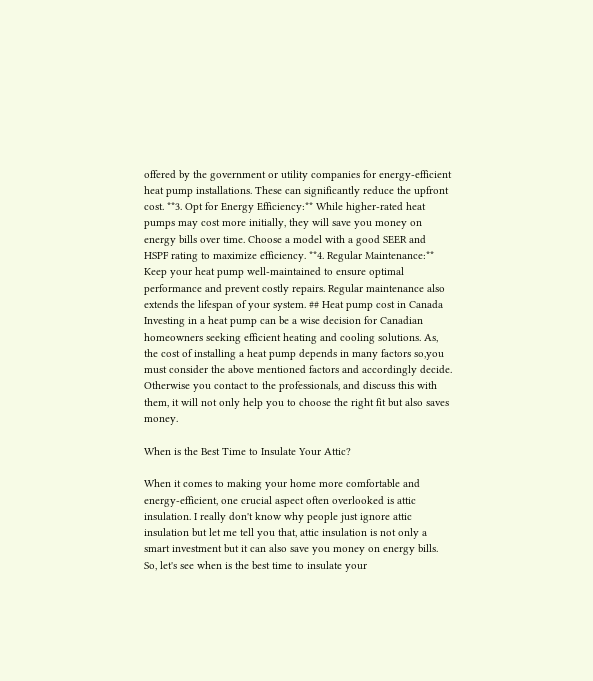offered by the government or utility companies for energy-efficient heat pump installations. These can significantly reduce the upfront cost. **3. Opt for Energy Efficiency:** While higher-rated heat pumps may cost more initially, they will save you money on energy bills over time. Choose a model with a good SEER and HSPF rating to maximize efficiency. **4. Regular Maintenance:** Keep your heat pump well-maintained to ensure optimal performance and prevent costly repairs. Regular maintenance also extends the lifespan of your system. ## Heat pump cost in Canada Investing in a heat pump can be a wise decision for Canadian homeowners seeking efficient heating and cooling solutions. As, the cost of installing a heat pump depends in many factors so,you must consider the above mentioned factors and accordingly decide. Otherwise you contact to the professionals, and discuss this with them, it will not only help you to choose the right fit but also saves money.

When is the Best Time to Insulate Your Attic?

When it comes to making your home more comfortable and energy-efficient, one crucial aspect often overlooked is attic insulation. I really don't know why people just ignore attic insulation but let me tell you that, attic insulation is not only a smart investment but it can also save you money on energy bills. So, let's see when is the best time to insulate your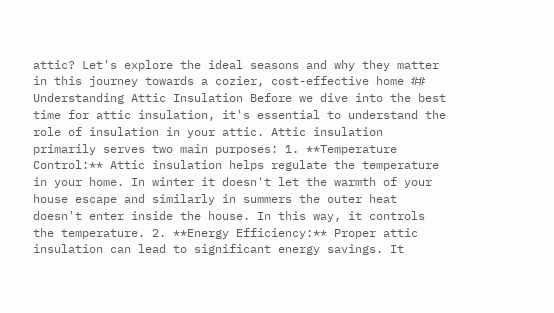attic? Let's explore the ideal seasons and why they matter in this journey towards a cozier, cost-effective home ## Understanding Attic Insulation Before we dive into the best time for attic insulation, it's essential to understand the role of insulation in your attic. Attic insulation primarily serves two main purposes: 1. **Temperature Control:** Attic insulation helps regulate the temperature in your home. In winter it doesn't let the warmth of your house escape and similarly in summers the outer heat doesn't enter inside the house. In this way, it controls the temperature. 2. **Energy Efficiency:** Proper attic insulation can lead to significant energy savings. It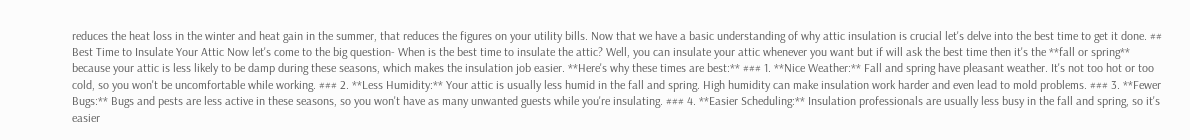reduces the heat loss in the winter and heat gain in the summer, that reduces the figures on your utility bills. Now that we have a basic understanding of why attic insulation is crucial let's delve into the best time to get it done. ## Best Time to Insulate Your Attic Now let's come to the big question- When is the best time to insulate the attic? Well, you can insulate your attic whenever you want but if will ask the best time then it's the **fall or spring** because your attic is less likely to be damp during these seasons, which makes the insulation job easier. **Here's why these times are best:** ### 1. **Nice Weather:** Fall and spring have pleasant weather. It's not too hot or too cold, so you won't be uncomfortable while working. ### 2. **Less Humidity:** Your attic is usually less humid in the fall and spring. High humidity can make insulation work harder and even lead to mold problems. ### 3. **Fewer Bugs:** Bugs and pests are less active in these seasons, so you won't have as many unwanted guests while you're insulating. ### 4. **Easier Scheduling:** Insulation professionals are usually less busy in the fall and spring, so it's easier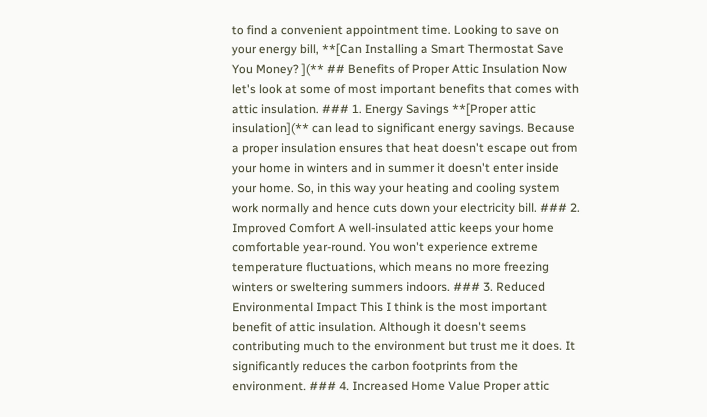to find a convenient appointment time. Looking to save on your energy bill, **[Can Installing a Smart Thermostat Save You Money? ](** ## Benefits of Proper Attic Insulation Now let's look at some of most important benefits that comes with attic insulation. ### 1. Energy Savings **[Proper attic insulation](** can lead to significant energy savings. Because a proper insulation ensures that heat doesn't escape out from your home in winters and in summer it doesn't enter inside your home. So, in this way your heating and cooling system work normally and hence cuts down your electricity bill. ### 2. Improved Comfort A well-insulated attic keeps your home comfortable year-round. You won't experience extreme temperature fluctuations, which means no more freezing winters or sweltering summers indoors. ### 3. Reduced Environmental Impact This I think is the most important benefit of attic insulation. Although it doesn't seems contributing much to the environment but trust me it does. It significantly reduces the carbon footprints from the environment. ### 4. Increased Home Value Proper attic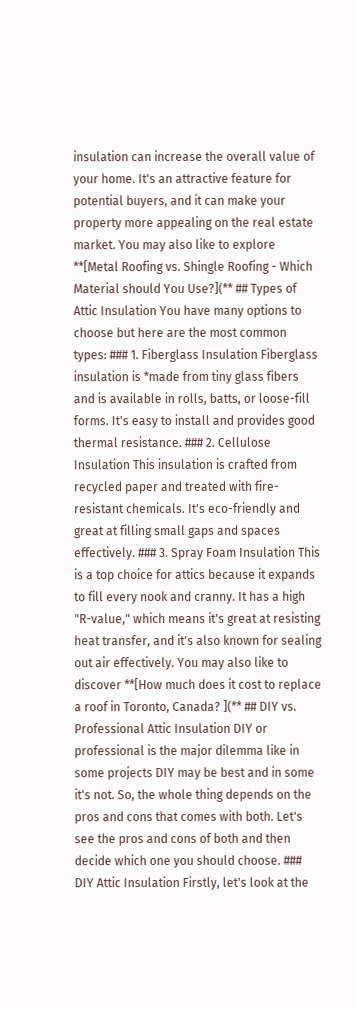insulation can increase the overall value of your home. It's an attractive feature for potential buyers, and it can make your property more appealing on the real estate market. You may also like to explore **[Metal Roofing vs. Shingle Roofing - Which Material should You Use?](** ## Types of Attic Insulation You have many options to choose but here are the most common types: ### 1. Fiberglass Insulation Fiberglass insulation is *made from tiny glass fibers and is available in rolls, batts, or loose-fill forms. It's easy to install and provides good thermal resistance. ### 2. Cellulose Insulation This insulation is crafted from recycled paper and treated with fire-resistant chemicals. It's eco-friendly and great at filling small gaps and spaces effectively. ### 3. Spray Foam Insulation This is a top choice for attics because it expands to fill every nook and cranny. It has a high "R-value," which means it's great at resisting heat transfer, and it's also known for sealing out air effectively. You may also like to discover **[How much does it cost to replace a roof in Toronto, Canada? ](** ## DIY vs. Professional Attic Insulation DIY or professional is the major dilemma like in some projects DIY may be best and in some it's not. So, the whole thing depends on the pros and cons that comes with both. Let's see the pros and cons of both and then decide which one you should choose. ### DIY Attic Insulation Firstly, let's look at the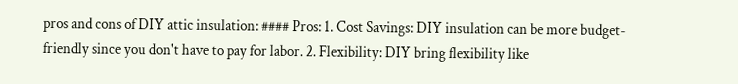pros and cons of DIY attic insulation: #### Pros: 1. Cost Savings: DIY insulation can be more budget-friendly since you don't have to pay for labor. 2. Flexibility: DIY bring flexibility like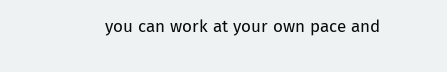you can work at your own pace and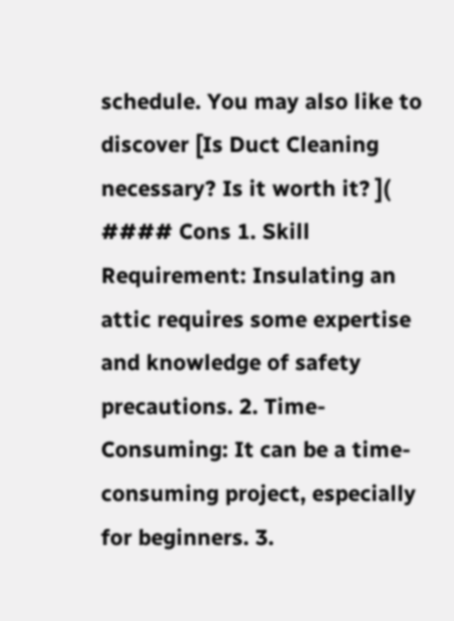schedule. You may also like to discover [Is Duct Cleaning necessary? Is it worth it? ]( #### Cons 1. Skill Requirement: Insulating an attic requires some expertise and knowledge of safety precautions. 2. Time-Consuming: It can be a time-consuming project, especially for beginners. 3.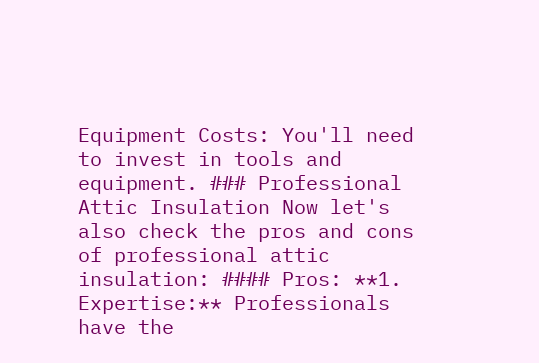Equipment Costs: You'll need to invest in tools and equipment. ### Professional Attic Insulation Now let's also check the pros and cons of professional attic insulation: #### Pros: **1. Expertise:** Professionals have the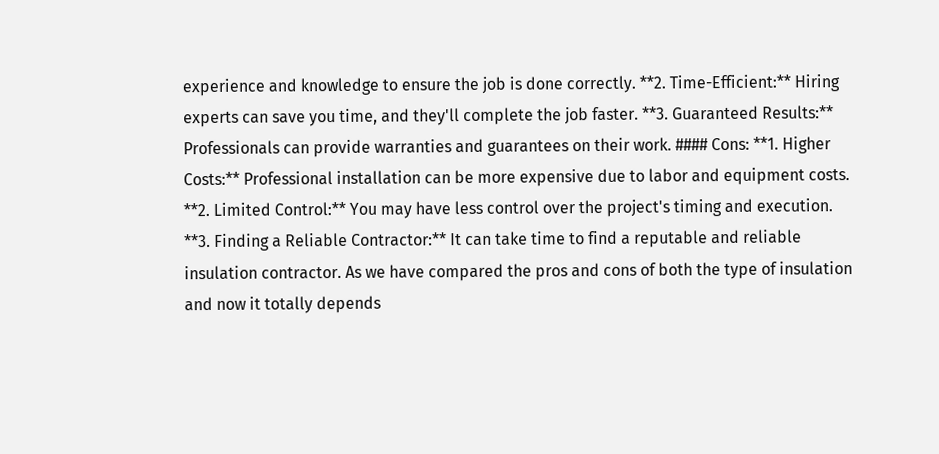experience and knowledge to ensure the job is done correctly. **2. Time-Efficient:** Hiring experts can save you time, and they'll complete the job faster. **3. Guaranteed Results:** Professionals can provide warranties and guarantees on their work. #### Cons: **1. Higher Costs:** Professional installation can be more expensive due to labor and equipment costs. **2. Limited Control:** You may have less control over the project's timing and execution. **3. Finding a Reliable Contractor:** It can take time to find a reputable and reliable insulation contractor. As we have compared the pros and cons of both the type of insulation and now it totally depends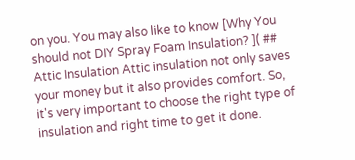on you. You may also like to know [Why You should not DIY Spray Foam Insulation? ]( ## Attic Insulation Attic insulation not only saves your money but it also provides comfort. So, it's very important to choose the right type of insulation and right time to get it done.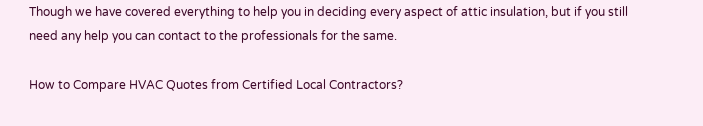Though we have covered everything to help you in deciding every aspect of attic insulation, but if you still need any help you can contact to the professionals for the same.

How to Compare HVAC Quotes from Certified Local Contractors?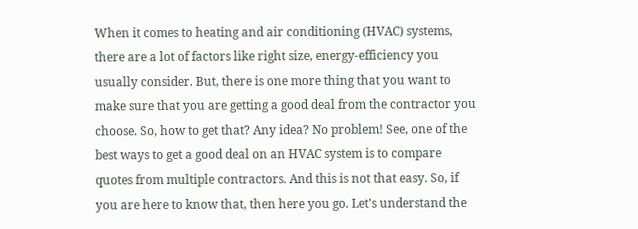When it comes to heating and air conditioning (HVAC) systems, there are a lot of factors like right size, energy-efficiency you usually consider. But, there is one more thing that you want to make sure that you are getting a good deal from the contractor you choose. So, how to get that? Any idea? No problem! See, one of the best ways to get a good deal on an HVAC system is to compare quotes from multiple contractors. And this is not that easy. So, if you are here to know that, then here you go. Let's understand the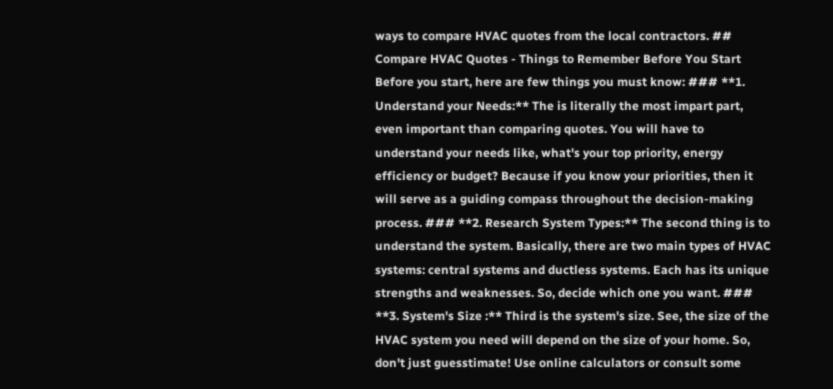ways to compare HVAC quotes from the local contractors. ## Compare HVAC Quotes - Things to Remember Before You Start Before you start, here are few things you must know: ### **1. Understand your Needs:** The is literally the most impart part, even important than comparing quotes. You will have to understand your needs like, what's your top priority, energy efficiency or budget? Because if you know your priorities, then it will serve as a guiding compass throughout the decision-making process. ### **2. Research System Types:** The second thing is to understand the system. Basically, there are two main types of HVAC systems: central systems and ductless systems. Each has its unique strengths and weaknesses. So, decide which one you want. ### **3. System's Size :** Third is the system's size. See, the size of the HVAC system you need will depend on the size of your home. So, don't just guesstimate! Use online calculators or consult some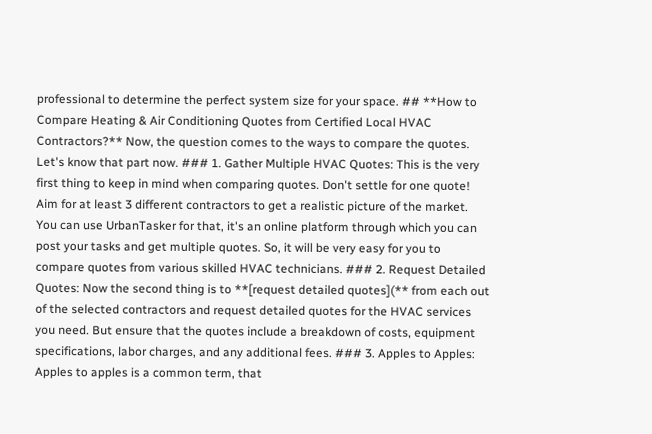professional to determine the perfect system size for your space. ## **How to Compare Heating & Air Conditioning Quotes from Certified Local HVAC Contractors?** Now, the question comes to the ways to compare the quotes. Let's know that part now. ### 1. Gather Multiple HVAC Quotes: This is the very first thing to keep in mind when comparing quotes. Don't settle for one quote! Aim for at least 3 different contractors to get a realistic picture of the market. You can use UrbanTasker for that, it's an online platform through which you can post your tasks and get multiple quotes. So, it will be very easy for you to compare quotes from various skilled HVAC technicians. ### 2. Request Detailed Quotes: Now the second thing is to **[request detailed quotes](** from each out of the selected contractors and request detailed quotes for the HVAC services you need. But ensure that the quotes include a breakdown of costs, equipment specifications, labor charges, and any additional fees. ### 3. Apples to Apples: Apples to apples is a common term, that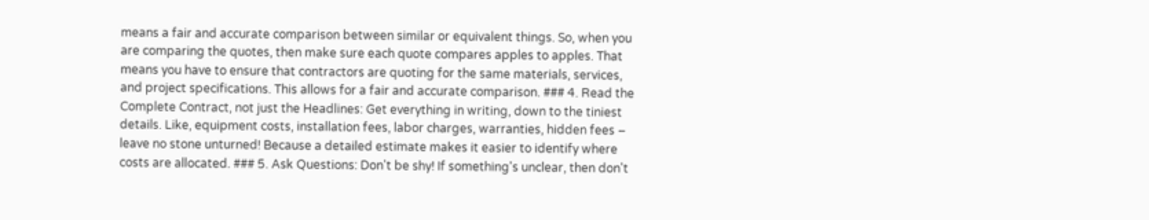means a fair and accurate comparison between similar or equivalent things. So, when you are comparing the quotes, then make sure each quote compares apples to apples. That means you have to ensure that contractors are quoting for the same materials, services, and project specifications. This allows for a fair and accurate comparison. ### 4. Read the Complete Contract, not just the Headlines: Get everything in writing, down to the tiniest details. Like, equipment costs, installation fees, labor charges, warranties, hidden fees – leave no stone unturned! Because a detailed estimate makes it easier to identify where costs are allocated. ### 5. Ask Questions: Don't be shy! If something's unclear, then don't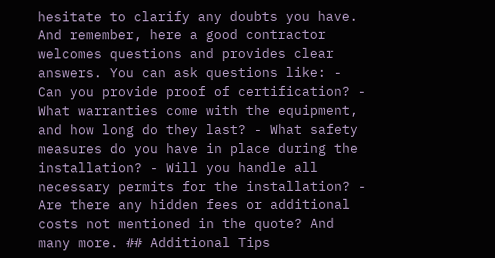hesitate to clarify any doubts you have. And remember, here a good contractor welcomes questions and provides clear answers. You can ask questions like: - Can you provide proof of certification? - What warranties come with the equipment, and how long do they last? - What safety measures do you have in place during the installation? - Will you handle all necessary permits for the installation? - Are there any hidden fees or additional costs not mentioned in the quote? And many more. ## Additional Tips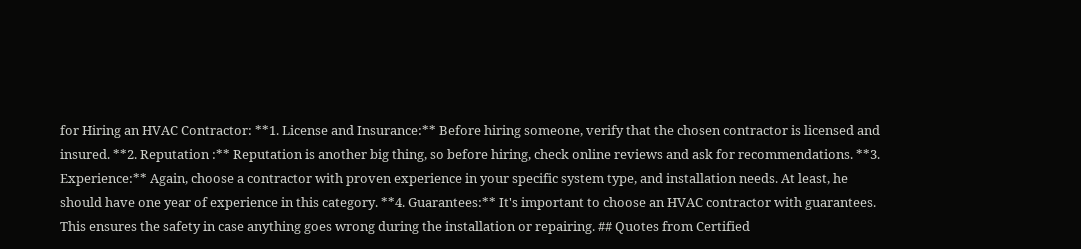for Hiring an HVAC Contractor: **1. License and Insurance:** Before hiring someone, verify that the chosen contractor is licensed and insured. **2. Reputation :** Reputation is another big thing, so before hiring, check online reviews and ask for recommendations. **3. Experience:** Again, choose a contractor with proven experience in your specific system type, and installation needs. At least, he should have one year of experience in this category. **4. Guarantees:** It's important to choose an HVAC contractor with guarantees. This ensures the safety in case anything goes wrong during the installation or repairing. ## Quotes from Certified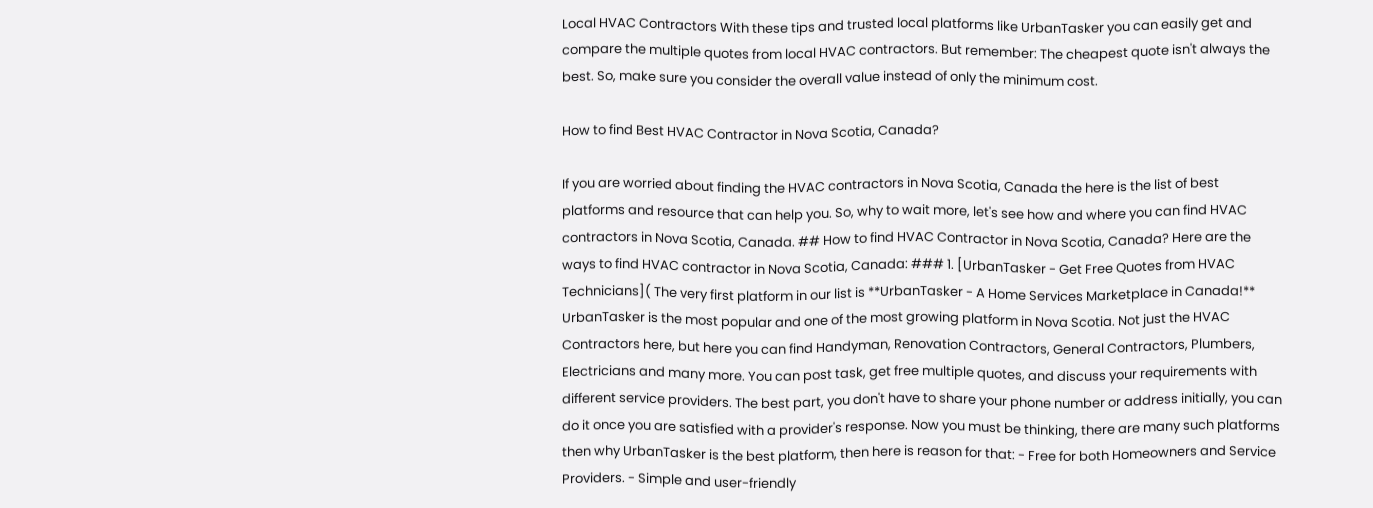Local HVAC Contractors With these tips and trusted local platforms like UrbanTasker you can easily get and compare the multiple quotes from local HVAC contractors. But remember: The cheapest quote isn't always the best. So, make sure you consider the overall value instead of only the minimum cost.

How to find Best HVAC Contractor in Nova Scotia, Canada?

If you are worried about finding the HVAC contractors in Nova Scotia, Canada the here is the list of best platforms and resource that can help you. So, why to wait more, let's see how and where you can find HVAC contractors in Nova Scotia, Canada. ## How to find HVAC Contractor in Nova Scotia, Canada? Here are the ways to find HVAC contractor in Nova Scotia, Canada: ### 1. [UrbanTasker - Get Free Quotes from HVAC Technicians]( The very first platform in our list is **UrbanTasker - A Home Services Marketplace in Canada!** UrbanTasker is the most popular and one of the most growing platform in Nova Scotia. Not just the HVAC Contractors here, but here you can find Handyman, Renovation Contractors, General Contractors, Plumbers, Electricians and many more. You can post task, get free multiple quotes, and discuss your requirements with different service providers. The best part, you don't have to share your phone number or address initially, you can do it once you are satisfied with a provider's response. Now you must be thinking, there are many such platforms then why UrbanTasker is the best platform, then here is reason for that: - Free for both Homeowners and Service Providers. - Simple and user-friendly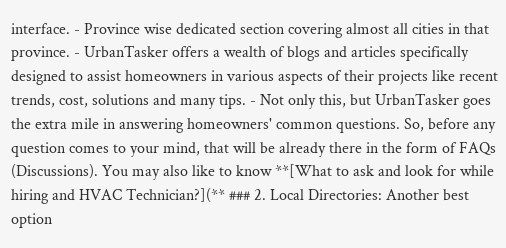interface. - Province wise dedicated section covering almost all cities in that province. - UrbanTasker offers a wealth of blogs and articles specifically designed to assist homeowners in various aspects of their projects like recent trends, cost, solutions and many tips. - Not only this, but UrbanTasker goes the extra mile in answering homeowners' common questions. So, before any question comes to your mind, that will be already there in the form of FAQs (Discussions). You may also like to know **[What to ask and look for while hiring and HVAC Technician?](** ### 2. Local Directories: Another best option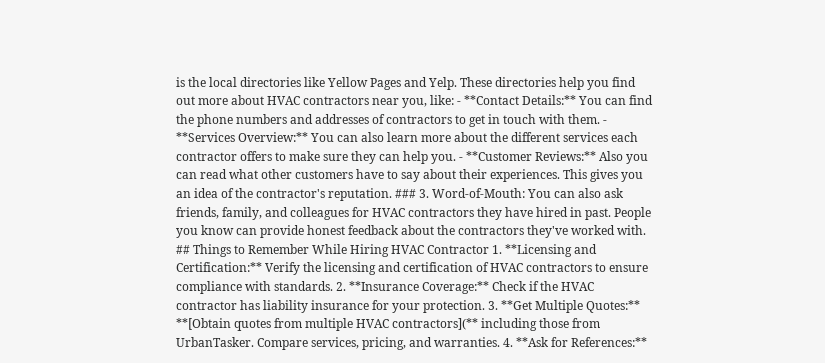is the local directories like Yellow Pages and Yelp. These directories help you find out more about HVAC contractors near you, like: - **Contact Details:** You can find the phone numbers and addresses of contractors to get in touch with them. - **Services Overview:** You can also learn more about the different services each contractor offers to make sure they can help you. - **Customer Reviews:** Also you can read what other customers have to say about their experiences. This gives you an idea of the contractor's reputation. ### 3. Word-of-Mouth: You can also ask friends, family, and colleagues for HVAC contractors they have hired in past. People you know can provide honest feedback about the contractors they've worked with. ## Things to Remember While Hiring HVAC Contractor 1. **Licensing and Certification:** Verify the licensing and certification of HVAC contractors to ensure compliance with standards. 2. **Insurance Coverage:** Check if the HVAC contractor has liability insurance for your protection. 3. **Get Multiple Quotes:** **[Obtain quotes from multiple HVAC contractors](** including those from UrbanTasker. Compare services, pricing, and warranties. 4. **Ask for References:**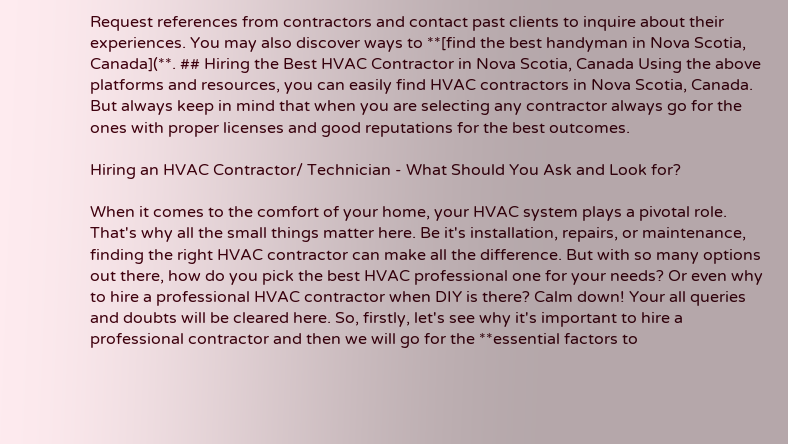Request references from contractors and contact past clients to inquire about their experiences. You may also discover ways to **[find the best handyman in Nova Scotia, Canada](**. ## Hiring the Best HVAC Contractor in Nova Scotia, Canada Using the above platforms and resources, you can easily find HVAC contractors in Nova Scotia, Canada. But always keep in mind that when you are selecting any contractor always go for the ones with proper licenses and good reputations for the best outcomes.

Hiring an HVAC Contractor/ Technician - What Should You Ask and Look for?

When it comes to the comfort of your home, your HVAC system plays a pivotal role. That's why all the small things matter here. Be it's installation, repairs, or maintenance, finding the right HVAC contractor can make all the difference. But with so many options out there, how do you pick the best HVAC professional one for your needs? Or even why to hire a professional HVAC contractor when DIY is there? Calm down! Your all queries and doubts will be cleared here. So, firstly, let's see why it's important to hire a professional contractor and then we will go for the **essential factors to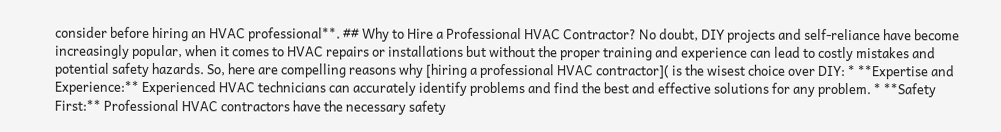consider before hiring an HVAC professional**. ## Why to Hire a Professional HVAC Contractor? No doubt, DIY projects and self-reliance have become increasingly popular, when it comes to HVAC repairs or installations but without the proper training and experience can lead to costly mistakes and potential safety hazards. So, here are compelling reasons why [hiring a professional HVAC contractor]( is the wisest choice over DIY: * **Expertise and Experience:** Experienced HVAC technicians can accurately identify problems and find the best and effective solutions for any problem. * **Safety First:** Professional HVAC contractors have the necessary safety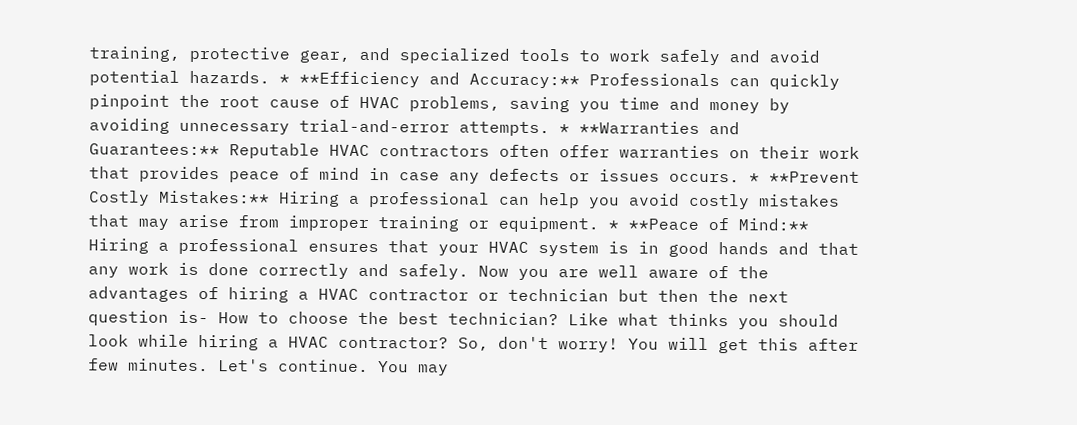training, protective gear, and specialized tools to work safely and avoid potential hazards. * **Efficiency and Accuracy:** Professionals can quickly pinpoint the root cause of HVAC problems, saving you time and money by avoiding unnecessary trial-and-error attempts. * **Warranties and Guarantees:** Reputable HVAC contractors often offer warranties on their work that provides peace of mind in case any defects or issues occurs. * **Prevent Costly Mistakes:** Hiring a professional can help you avoid costly mistakes that may arise from improper training or equipment. * **Peace of Mind:** Hiring a professional ensures that your HVAC system is in good hands and that any work is done correctly and safely. Now you are well aware of the advantages of hiring a HVAC contractor or technician but then the next question is- How to choose the best technician? Like what thinks you should look while hiring a HVAC contractor? So, don't worry! You will get this after few minutes. Let's continue. You may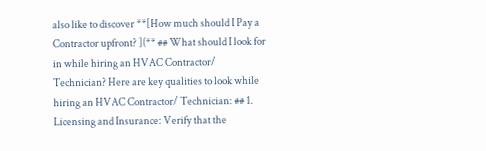also like to discover **[How much should I Pay a Contractor upfront? ](** ## What should I look for in while hiring an HVAC Contractor/ Technician? Here are key qualities to look while hiring an HVAC Contractor/ Technician: ## 1. Licensing and Insurance: Verify that the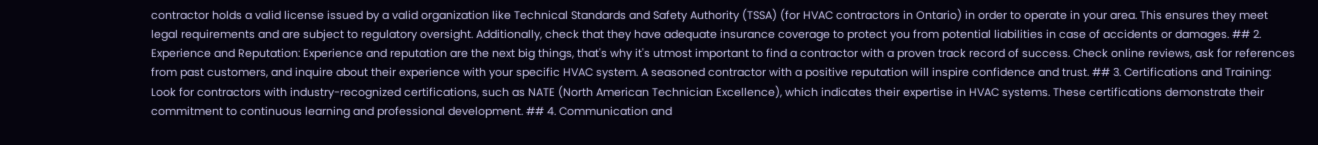contractor holds a valid license issued by a valid organization like Technical Standards and Safety Authority (TSSA) (for HVAC contractors in Ontario) in order to operate in your area. This ensures they meet legal requirements and are subject to regulatory oversight. Additionally, check that they have adequate insurance coverage to protect you from potential liabilities in case of accidents or damages. ## 2. Experience and Reputation: Experience and reputation are the next big things, that's why it's utmost important to find a contractor with a proven track record of success. Check online reviews, ask for references from past customers, and inquire about their experience with your specific HVAC system. A seasoned contractor with a positive reputation will inspire confidence and trust. ## 3. Certifications and Training: Look for contractors with industry-recognized certifications, such as NATE (North American Technician Excellence), which indicates their expertise in HVAC systems. These certifications demonstrate their commitment to continuous learning and professional development. ## 4. Communication and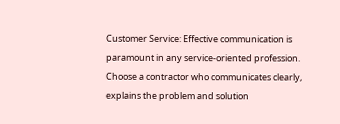Customer Service: Effective communication is paramount in any service-oriented profession. Choose a contractor who communicates clearly, explains the problem and solution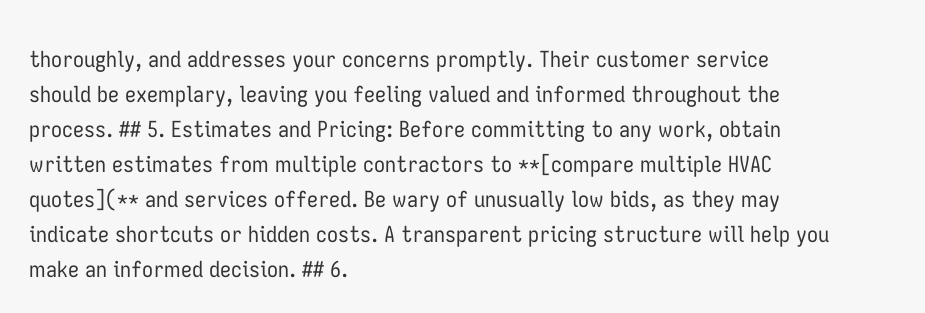thoroughly, and addresses your concerns promptly. Their customer service should be exemplary, leaving you feeling valued and informed throughout the process. ## 5. Estimates and Pricing: Before committing to any work, obtain written estimates from multiple contractors to **[compare multiple HVAC quotes](** and services offered. Be wary of unusually low bids, as they may indicate shortcuts or hidden costs. A transparent pricing structure will help you make an informed decision. ## 6.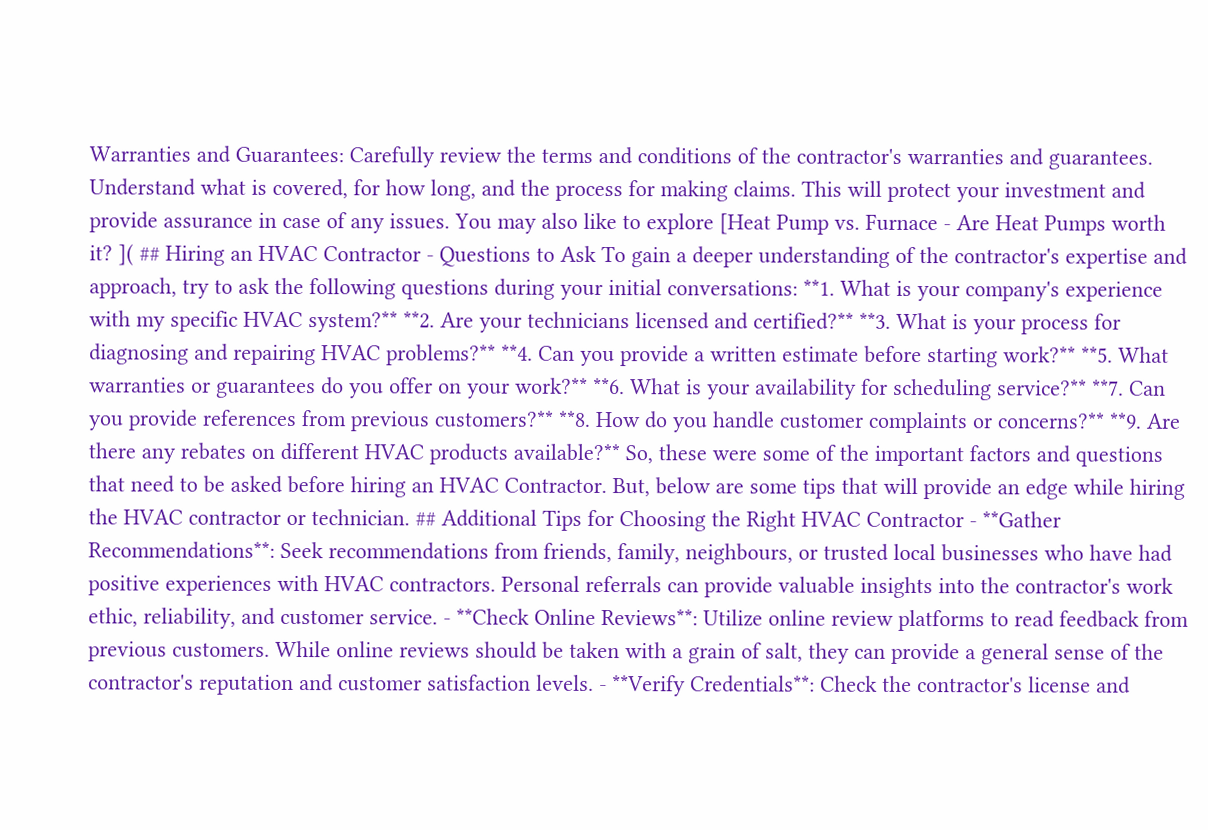Warranties and Guarantees: Carefully review the terms and conditions of the contractor's warranties and guarantees. Understand what is covered, for how long, and the process for making claims. This will protect your investment and provide assurance in case of any issues. You may also like to explore [Heat Pump vs. Furnace - Are Heat Pumps worth it? ]( ## Hiring an HVAC Contractor - Questions to Ask To gain a deeper understanding of the contractor's expertise and approach, try to ask the following questions during your initial conversations: **1. What is your company's experience with my specific HVAC system?** **2. Are your technicians licensed and certified?** **3. What is your process for diagnosing and repairing HVAC problems?** **4. Can you provide a written estimate before starting work?** **5. What warranties or guarantees do you offer on your work?** **6. What is your availability for scheduling service?** **7. Can you provide references from previous customers?** **8. How do you handle customer complaints or concerns?** **9. Are there any rebates on different HVAC products available?** So, these were some of the important factors and questions that need to be asked before hiring an HVAC Contractor. But, below are some tips that will provide an edge while hiring the HVAC contractor or technician. ## Additional Tips for Choosing the Right HVAC Contractor - **Gather Recommendations**: Seek recommendations from friends, family, neighbours, or trusted local businesses who have had positive experiences with HVAC contractors. Personal referrals can provide valuable insights into the contractor's work ethic, reliability, and customer service. - **Check Online Reviews**: Utilize online review platforms to read feedback from previous customers. While online reviews should be taken with a grain of salt, they can provide a general sense of the contractor's reputation and customer satisfaction levels. - **Verify Credentials**: Check the contractor's license and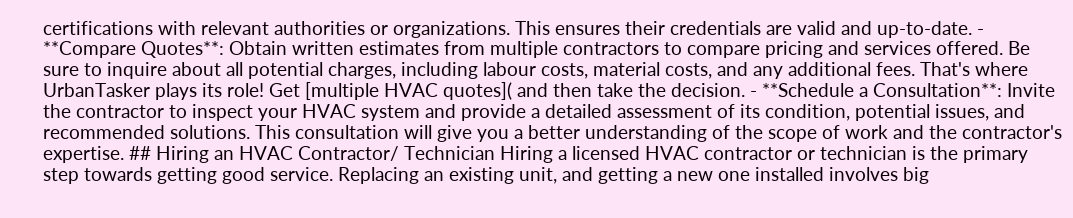certifications with relevant authorities or organizations. This ensures their credentials are valid and up-to-date. - **Compare Quotes**: Obtain written estimates from multiple contractors to compare pricing and services offered. Be sure to inquire about all potential charges, including labour costs, material costs, and any additional fees. That's where UrbanTasker plays its role! Get [multiple HVAC quotes]( and then take the decision. - **Schedule a Consultation**: Invite the contractor to inspect your HVAC system and provide a detailed assessment of its condition, potential issues, and recommended solutions. This consultation will give you a better understanding of the scope of work and the contractor's expertise. ## Hiring an HVAC Contractor/ Technician Hiring a licensed HVAC contractor or technician is the primary step towards getting good service. Replacing an existing unit, and getting a new one installed involves big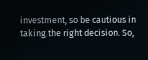investment, so be cautious in taking the right decision. So,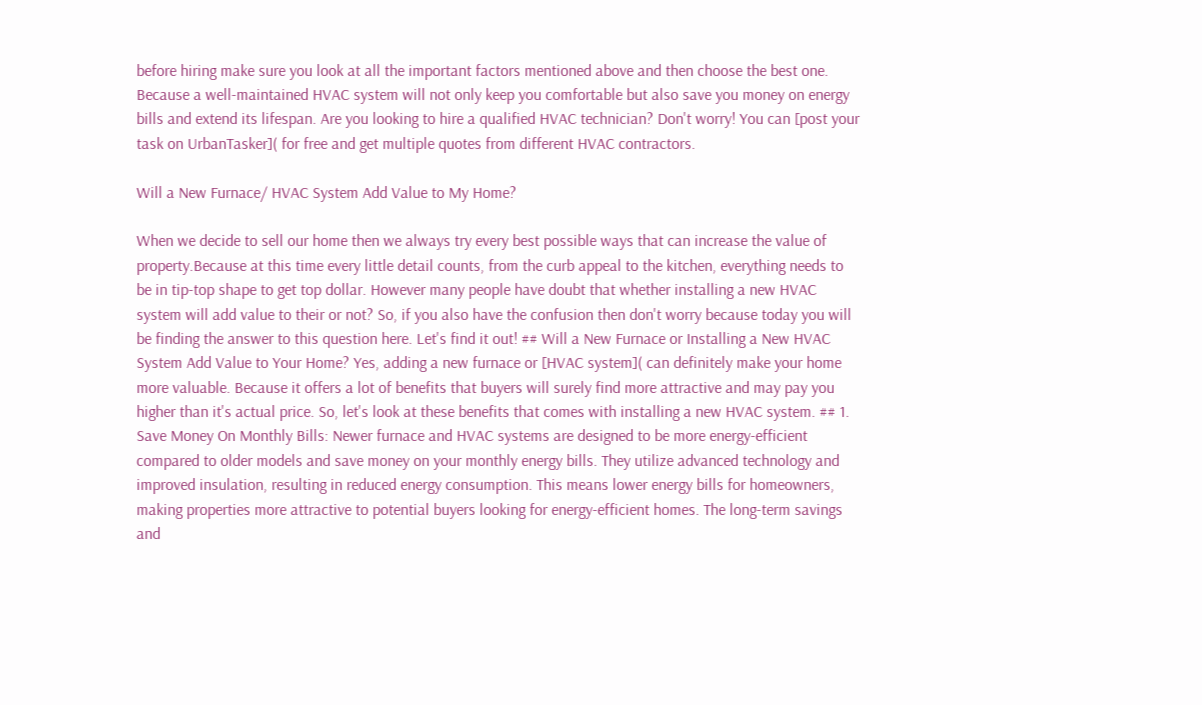before hiring make sure you look at all the important factors mentioned above and then choose the best one. Because a well-maintained HVAC system will not only keep you comfortable but also save you money on energy bills and extend its lifespan. Are you looking to hire a qualified HVAC technician? Don't worry! You can [post your task on UrbanTasker]( for free and get multiple quotes from different HVAC contractors.

Will a New Furnace/ HVAC System Add Value to My Home?

When we decide to sell our home then we always try every best possible ways that can increase the value of property.Because at this time every little detail counts, from the curb appeal to the kitchen, everything needs to be in tip-top shape to get top dollar. However many people have doubt that whether installing a new HVAC system will add value to their or not? So, if you also have the confusion then don't worry because today you will be finding the answer to this question here. Let's find it out! ## Will a New Furnace or Installing a New HVAC System Add Value to Your Home? Yes, adding a new furnace or [HVAC system]( can definitely make your home more valuable. Because it offers a lot of benefits that buyers will surely find more attractive and may pay you higher than it's actual price. So, let's look at these benefits that comes with installing a new HVAC system. ## 1. Save Money On Monthly Bills: Newer furnace and HVAC systems are designed to be more energy-efficient compared to older models and save money on your monthly energy bills. They utilize advanced technology and improved insulation, resulting in reduced energy consumption. This means lower energy bills for homeowners, making properties more attractive to potential buyers looking for energy-efficient homes. The long-term savings and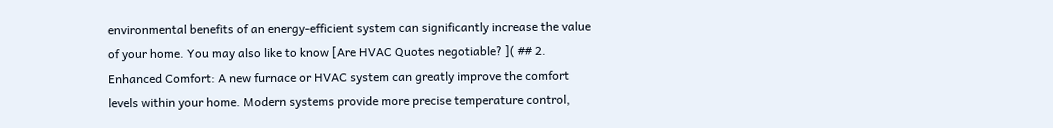environmental benefits of an energy-efficient system can significantly increase the value of your home. You may also like to know [Are HVAC Quotes negotiable? ]( ## 2. Enhanced Comfort: A new furnace or HVAC system can greatly improve the comfort levels within your home. Modern systems provide more precise temperature control,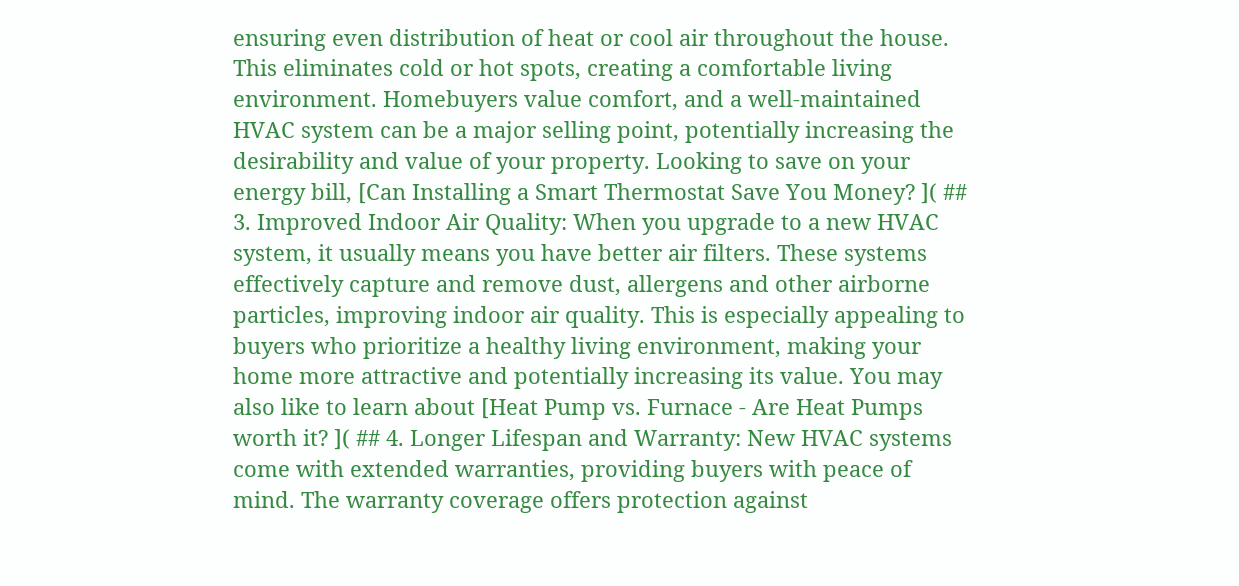ensuring even distribution of heat or cool air throughout the house. This eliminates cold or hot spots, creating a comfortable living environment. Homebuyers value comfort, and a well-maintained HVAC system can be a major selling point, potentially increasing the desirability and value of your property. Looking to save on your energy bill, [Can Installing a Smart Thermostat Save You Money? ]( ## 3. Improved Indoor Air Quality: When you upgrade to a new HVAC system, it usually means you have better air filters. These systems effectively capture and remove dust, allergens and other airborne particles, improving indoor air quality. This is especially appealing to buyers who prioritize a healthy living environment, making your home more attractive and potentially increasing its value. You may also like to learn about [Heat Pump vs. Furnace - Are Heat Pumps worth it? ]( ## 4. Longer Lifespan and Warranty: New HVAC systems come with extended warranties, providing buyers with peace of mind. The warranty coverage offers protection against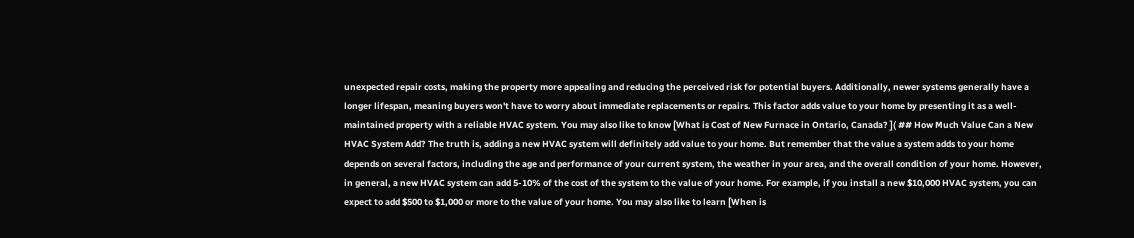unexpected repair costs, making the property more appealing and reducing the perceived risk for potential buyers. Additionally, newer systems generally have a longer lifespan, meaning buyers won't have to worry about immediate replacements or repairs. This factor adds value to your home by presenting it as a well-maintained property with a reliable HVAC system. You may also like to know [What is Cost of New Furnace in Ontario, Canada? ]( ## How Much Value Can a New HVAC System Add? The truth is, adding a new HVAC system will definitely add value to your home. But remember that the value a system adds to your home depends on several factors, including the age and performance of your current system, the weather in your area, and the overall condition of your home. However, in general, a new HVAC system can add 5-10% of the cost of the system to the value of your home. For example, if you install a new $10,000 HVAC system, you can expect to add $500 to $1,000 or more to the value of your home. You may also like to learn [When is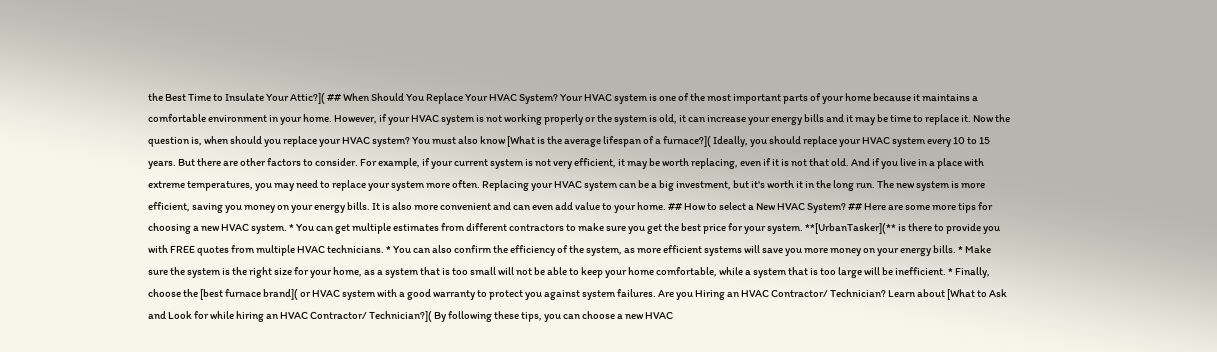the Best Time to Insulate Your Attic?]( ## When Should You Replace Your HVAC System? Your HVAC system is one of the most important parts of your home because it maintains a comfortable environment in your home. However, if your HVAC system is not working properly or the system is old, it can increase your energy bills and it may be time to replace it. Now the question is, when should you replace your HVAC system? You must also know [What is the average lifespan of a furnace?]( Ideally, you should replace your HVAC system every 10 to 15 years. But there are other factors to consider. For example, if your current system is not very efficient, it may be worth replacing, even if it is not that old. And if you live in a place with extreme temperatures, you may need to replace your system more often. Replacing your HVAC system can be a big investment, but it's worth it in the long run. The new system is more efficient, saving you money on your energy bills. It is also more convenient and can even add value to your home. ## How to select a New HVAC System? ## Here are some more tips for choosing a new HVAC system. * You can get multiple estimates from different contractors to make sure you get the best price for your system. **[UrbanTasker](** is there to provide you with FREE quotes from multiple HVAC technicians. * You can also confirm the efficiency of the system, as more efficient systems will save you more money on your energy bills. * Make sure the system is the right size for your home, as a system that is too small will not be able to keep your home comfortable, while a system that is too large will be inefficient. * Finally, choose the [best furnace brand]( or HVAC system with a good warranty to protect you against system failures. Are you Hiring an HVAC Contractor/ Technician? Learn about [What to Ask and Look for while hiring an HVAC Contractor/ Technician?]( By following these tips, you can choose a new HVAC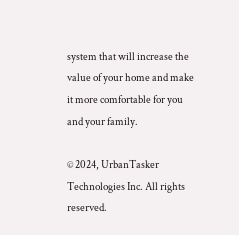system that will increase the value of your home and make it more comfortable for you and your family.

© 2024, UrbanTasker Technologies Inc. All rights reserved.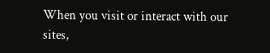When you visit or interact with our sites,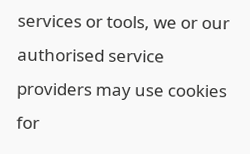services or tools, we or our authorised service providers may use cookies for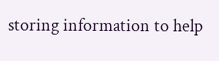storing information to help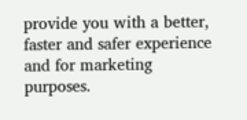provide you with a better, faster and safer experience and for marketing purposes.